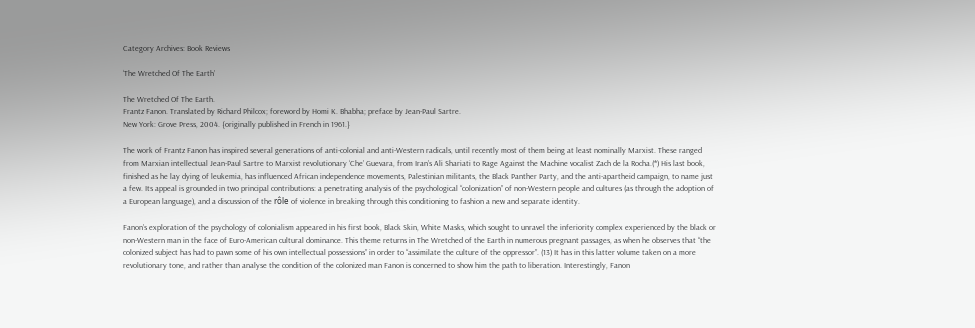Category Archives: Book Reviews

‘The Wretched Of The Earth’

The Wretched Of The Earth.
Frantz Fanon. Translated by Richard Philcox; foreword by Homi K. Bhabha; preface by Jean-Paul Sartre.
New York: Grove Press, 2004. {originally published in French in 1961.}

The work of Frantz Fanon has inspired several generations of anti-colonial and anti-Western radicals, until recently most of them being at least nominally Marxist. These ranged from Marxian intellectual Jean-Paul Sartre to Marxist revolutionary ‘Che’ Guevara, from Iran’s Ali Shariati to Rage Against the Machine vocalist Zach de la Rocha.(*) His last book, finished as he lay dying of leukemia, has influenced African independence movements, Palestinian militants, the Black Panther Party, and the anti-apartheid campaign, to name just a few. Its appeal is grounded in two principal contributions: a penetrating analysis of the psychological “colonization” of non-Western people and cultures (as through the adoption of a European language), and a discussion of the rôle of violence in breaking through this conditioning to fashion a new and separate identity.

Fanon’s exploration of the psychology of colonialism appeared in his first book, Black Skin, White Masks, which sought to unravel the inferiority complex experienced by the black or non-Western man in the face of Euro-American cultural dominance. This theme returns in The Wretched of the Earth in numerous pregnant passages, as when he observes that “the colonized subject has had to pawn some of his own intellectual possessions” in order to “assimilate the culture of the oppressor”. (13) It has in this latter volume taken on a more revolutionary tone, and rather than analyse the condition of the colonized man Fanon is concerned to show him the path to liberation. Interestingly, Fanon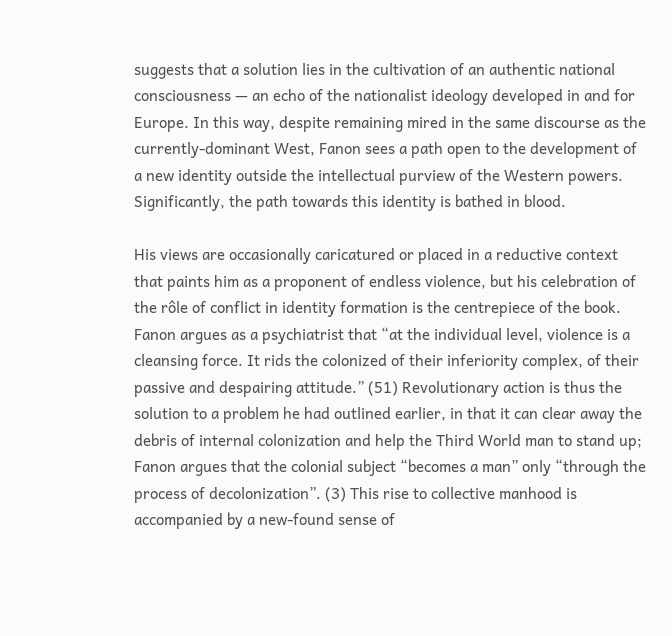suggests that a solution lies in the cultivation of an authentic national consciousness — an echo of the nationalist ideology developed in and for Europe. In this way, despite remaining mired in the same discourse as the currently-dominant West, Fanon sees a path open to the development of a new identity outside the intellectual purview of the Western powers. Significantly, the path towards this identity is bathed in blood.

His views are occasionally caricatured or placed in a reductive context that paints him as a proponent of endless violence, but his celebration of the rôle of conflict in identity formation is the centrepiece of the book. Fanon argues as a psychiatrist that “at the individual level, violence is a cleansing force. It rids the colonized of their inferiority complex, of their passive and despairing attitude.” (51) Revolutionary action is thus the solution to a problem he had outlined earlier, in that it can clear away the debris of internal colonization and help the Third World man to stand up; Fanon argues that the colonial subject “becomes a man” only “through the process of decolonization”. (3) This rise to collective manhood is accompanied by a new-found sense of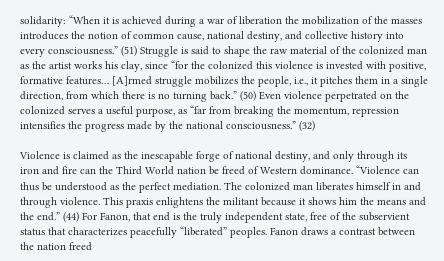solidarity: “When it is achieved during a war of liberation the mobilization of the masses introduces the notion of common cause, national destiny, and collective history into every consciousness.” (51) Struggle is said to shape the raw material of the colonized man as the artist works his clay, since “for the colonized this violence is invested with positive, formative features… [A]rmed struggle mobilizes the people, i.e., it pitches them in a single direction, from which there is no turning back.” (50) Even violence perpetrated on the colonized serves a useful purpose, as “far from breaking the momentum, repression intensifies the progress made by the national consciousness.” (32)

Violence is claimed as the inescapable forge of national destiny, and only through its iron and fire can the Third World nation be freed of Western dominance. “Violence can thus be understood as the perfect mediation. The colonized man liberates himself in and through violence. This praxis enlightens the militant because it shows him the means and the end.” (44) For Fanon, that end is the truly independent state, free of the subservient status that characterizes peacefully “liberated” peoples. Fanon draws a contrast between the nation freed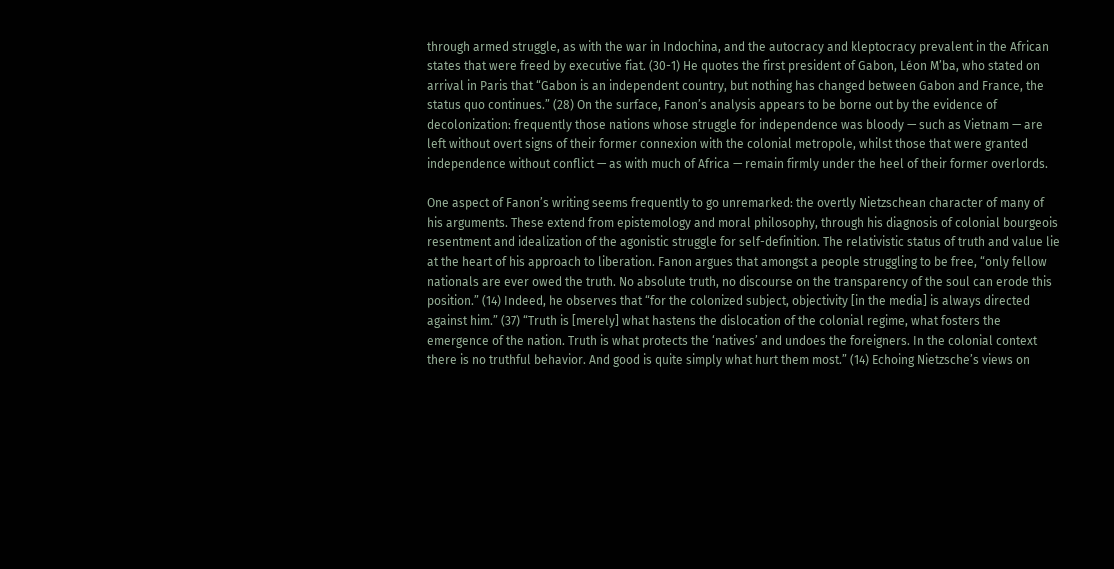through armed struggle, as with the war in Indochina, and the autocracy and kleptocracy prevalent in the African states that were freed by executive fiat. (30-1) He quotes the first president of Gabon, Léon M’ba, who stated on arrival in Paris that “Gabon is an independent country, but nothing has changed between Gabon and France, the status quo continues.” (28) On the surface, Fanon’s analysis appears to be borne out by the evidence of decolonization: frequently those nations whose struggle for independence was bloody — such as Vietnam — are left without overt signs of their former connexion with the colonial metropole, whilst those that were granted independence without conflict — as with much of Africa — remain firmly under the heel of their former overlords.

One aspect of Fanon’s writing seems frequently to go unremarked: the overtly Nietzschean character of many of his arguments. These extend from epistemology and moral philosophy, through his diagnosis of colonial bourgeois resentment and idealization of the agonistic struggle for self-definition. The relativistic status of truth and value lie at the heart of his approach to liberation. Fanon argues that amongst a people struggling to be free, “only fellow nationals are ever owed the truth. No absolute truth, no discourse on the transparency of the soul can erode this position.” (14) Indeed, he observes that “for the colonized subject, objectivity [in the media] is always directed against him.” (37) “Truth is [merely] what hastens the dislocation of the colonial regime, what fosters the emergence of the nation. Truth is what protects the ‘natives’ and undoes the foreigners. In the colonial context there is no truthful behavior. And good is quite simply what hurt them most.” (14) Echoing Nietzsche’s views on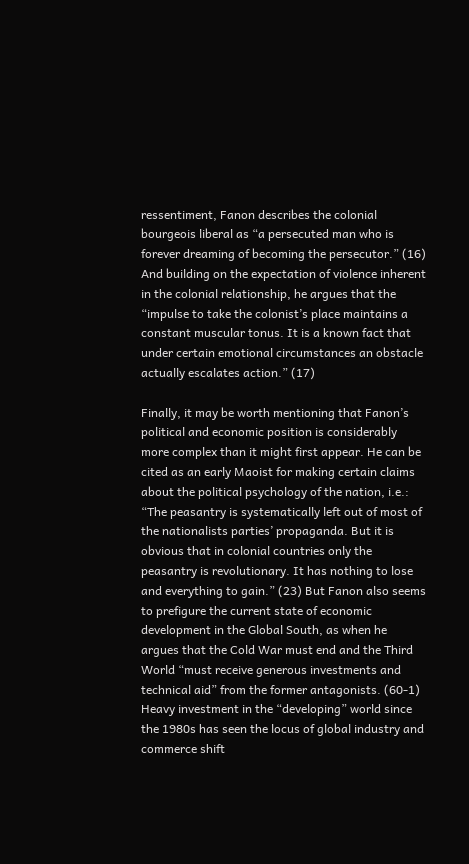ressentiment, Fanon describes the colonial bourgeois liberal as “a persecuted man who is forever dreaming of becoming the persecutor.” (16) And building on the expectation of violence inherent in the colonial relationship, he argues that the “impulse to take the colonist’s place maintains a constant muscular tonus. It is a known fact that under certain emotional circumstances an obstacle actually escalates action.” (17)

Finally, it may be worth mentioning that Fanon’s political and economic position is considerably more complex than it might first appear. He can be cited as an early Maoist for making certain claims about the political psychology of the nation, i.e.: “The peasantry is systematically left out of most of the nationalists parties’ propaganda. But it is obvious that in colonial countries only the peasantry is revolutionary. It has nothing to lose and everything to gain.” (23) But Fanon also seems to prefigure the current state of economic development in the Global South, as when he argues that the Cold War must end and the Third World “must receive generous investments and technical aid” from the former antagonists. (60-1) Heavy investment in the “developing” world since the 1980s has seen the locus of global industry and commerce shift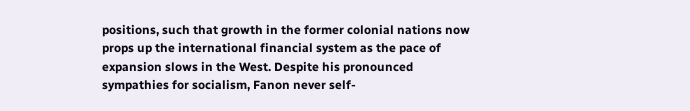positions, such that growth in the former colonial nations now props up the international financial system as the pace of expansion slows in the West. Despite his pronounced sympathies for socialism, Fanon never self-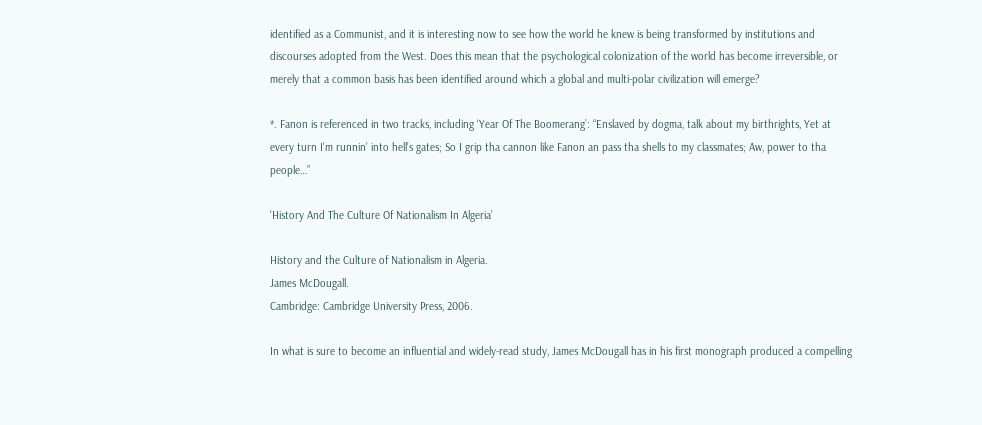identified as a Communist, and it is interesting now to see how the world he knew is being transformed by institutions and discourses adopted from the West. Does this mean that the psychological colonization of the world has become irreversible, or merely that a common basis has been identified around which a global and multi-polar civilization will emerge?

*. Fanon is referenced in two tracks, including ‘Year Of The Boomerang’: “Enslaved by dogma, talk about my birthrights, Yet at every turn I’m runnin’ into hell’s gates; So I grip tha cannon like Fanon an pass tha shells to my classmates; Aw, power to tha people…”

‘History And The Culture Of Nationalism In Algeria’

History and the Culture of Nationalism in Algeria.
James McDougall.
Cambridge: Cambridge University Press, 2006.

In what is sure to become an influential and widely-read study, James McDougall has in his first monograph produced a compelling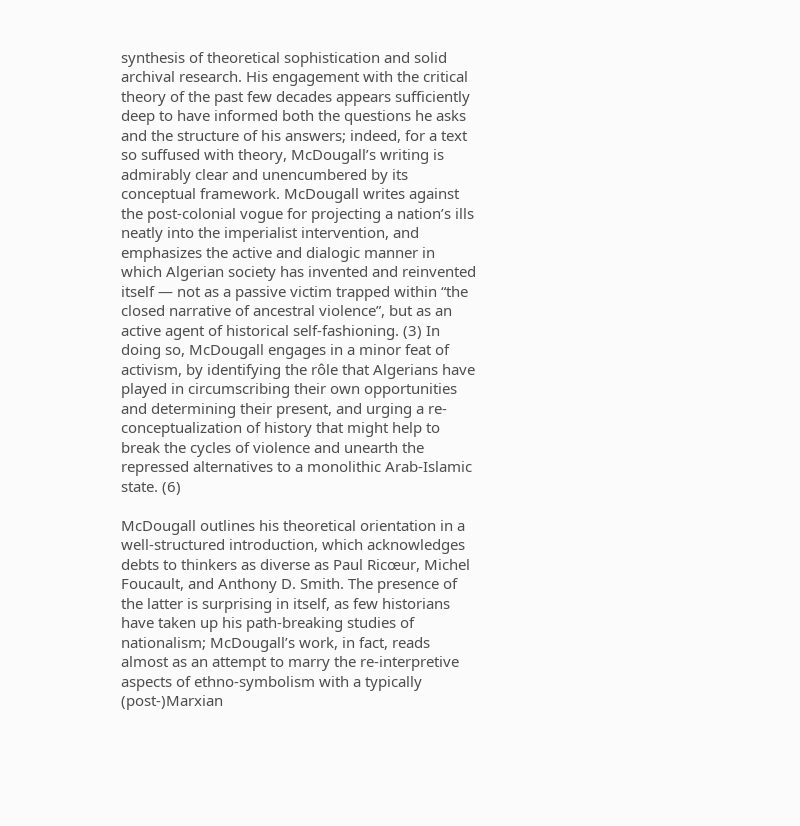synthesis of theoretical sophistication and solid archival research. His engagement with the critical theory of the past few decades appears sufficiently deep to have informed both the questions he asks and the structure of his answers; indeed, for a text so suffused with theory, McDougall’s writing is admirably clear and unencumbered by its conceptual framework. McDougall writes against the post-colonial vogue for projecting a nation’s ills neatly into the imperialist intervention, and emphasizes the active and dialogic manner in which Algerian society has invented and reinvented itself — not as a passive victim trapped within “the closed narrative of ancestral violence”, but as an active agent of historical self-fashioning. (3) In doing so, McDougall engages in a minor feat of activism, by identifying the rôle that Algerians have played in circumscribing their own opportunities and determining their present, and urging a re-conceptualization of history that might help to break the cycles of violence and unearth the repressed alternatives to a monolithic Arab-Islamic state. (6)

McDougall outlines his theoretical orientation in a well-structured introduction, which acknowledges debts to thinkers as diverse as Paul Ricœur, Michel Foucault, and Anthony D. Smith. The presence of the latter is surprising in itself, as few historians have taken up his path-breaking studies of nationalism; McDougall’s work, in fact, reads almost as an attempt to marry the re-interpretive aspects of ethno-symbolism with a typically (post-)Marxian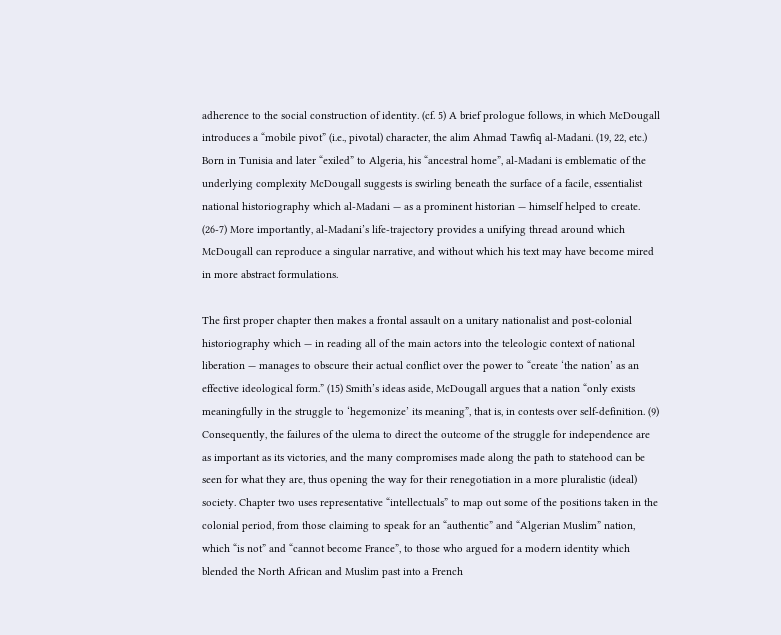adherence to the social construction of identity. (cf. 5) A brief prologue follows, in which McDougall introduces a “mobile pivot” (i.e., pivotal) character, the alim Ahmad Tawfiq al-Madani. (19, 22, etc.) Born in Tunisia and later “exiled” to Algeria, his “ancestral home”, al-Madani is emblematic of the underlying complexity McDougall suggests is swirling beneath the surface of a facile, essentialist national historiography which al-Madani — as a prominent historian — himself helped to create. (26-7) More importantly, al-Madani’s life-trajectory provides a unifying thread around which McDougall can reproduce a singular narrative, and without which his text may have become mired in more abstract formulations.

The first proper chapter then makes a frontal assault on a unitary nationalist and post-colonial historiography which — in reading all of the main actors into the teleologic context of national liberation — manages to obscure their actual conflict over the power to “create ‘the nation’ as an effective ideological form.” (15) Smith’s ideas aside, McDougall argues that a nation “only exists meaningfully in the struggle to ‘hegemonize’ its meaning”, that is, in contests over self-definition. (9) Consequently, the failures of the ulema to direct the outcome of the struggle for independence are as important as its victories, and the many compromises made along the path to statehood can be seen for what they are, thus opening the way for their renegotiation in a more pluralistic (ideal) society. Chapter two uses representative “intellectuals” to map out some of the positions taken in the colonial period, from those claiming to speak for an “authentic” and “Algerian Muslim” nation, which “is not” and “cannot become France”, to those who argued for a modern identity which blended the North African and Muslim past into a French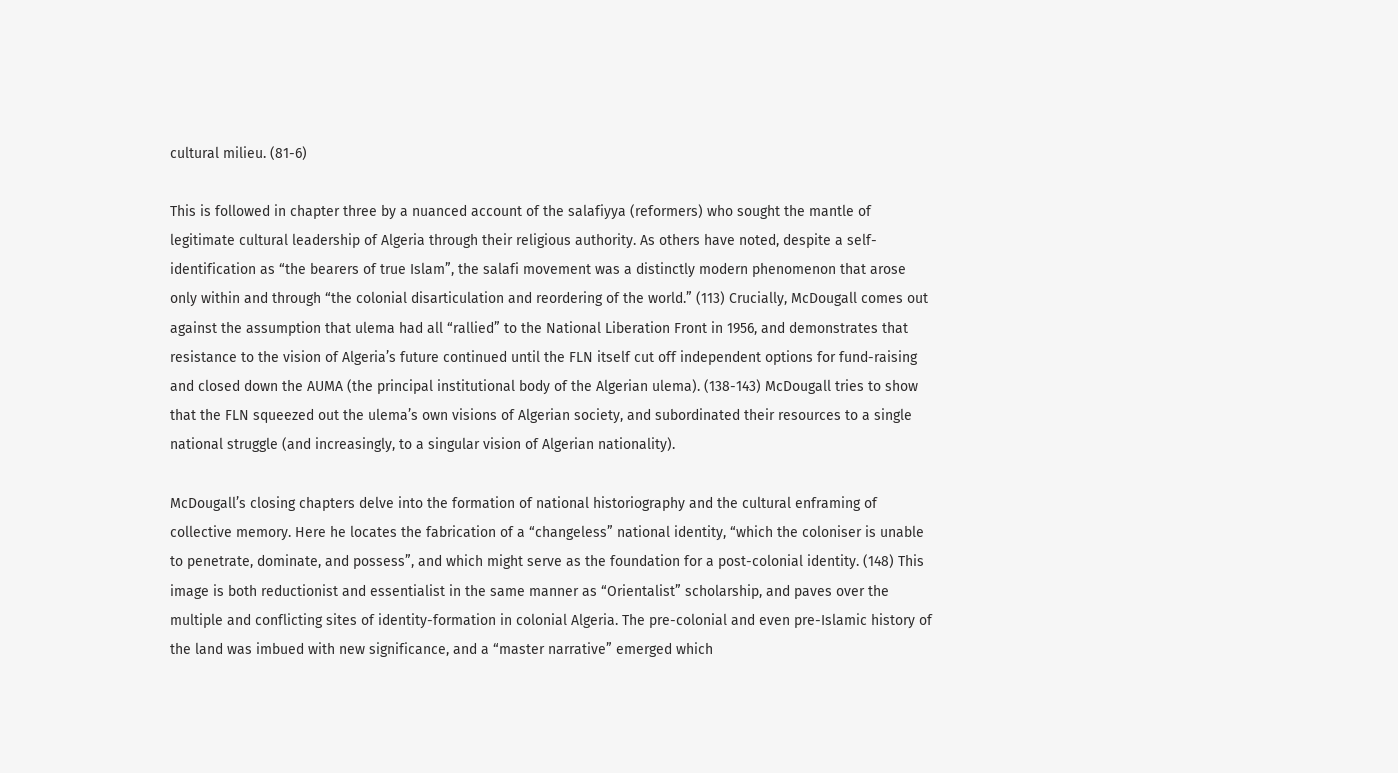cultural milieu. (81-6)

This is followed in chapter three by a nuanced account of the salafiyya (reformers) who sought the mantle of legitimate cultural leadership of Algeria through their religious authority. As others have noted, despite a self-identification as “the bearers of true Islam”, the salafi movement was a distinctly modern phenomenon that arose only within and through “the colonial disarticulation and reordering of the world.” (113) Crucially, McDougall comes out against the assumption that ulema had all “rallied” to the National Liberation Front in 1956, and demonstrates that resistance to the vision of Algeria’s future continued until the FLN itself cut off independent options for fund-raising and closed down the AUMA (the principal institutional body of the Algerian ulema). (138-143) McDougall tries to show that the FLN squeezed out the ulema’s own visions of Algerian society, and subordinated their resources to a single national struggle (and increasingly, to a singular vision of Algerian nationality).

McDougall’s closing chapters delve into the formation of national historiography and the cultural enframing of collective memory. Here he locates the fabrication of a “changeless” national identity, “which the coloniser is unable to penetrate, dominate, and possess”, and which might serve as the foundation for a post-colonial identity. (148) This image is both reductionist and essentialist in the same manner as “Orientalist” scholarship, and paves over the multiple and conflicting sites of identity-formation in colonial Algeria. The pre-colonial and even pre-Islamic history of the land was imbued with new significance, and a “master narrative” emerged which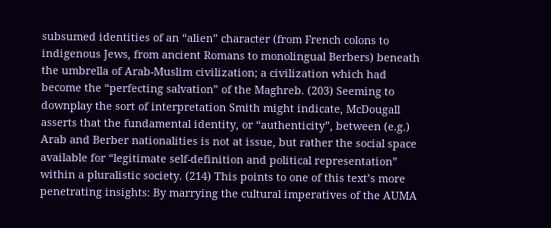subsumed identities of an “alien” character (from French colons to indigenous Jews, from ancient Romans to monolingual Berbers) beneath the umbrella of Arab-Muslim civilization; a civilization which had become the “perfecting salvation” of the Maghreb. (203) Seeming to downplay the sort of interpretation Smith might indicate, McDougall asserts that the fundamental identity, or “authenticity”, between (e.g.) Arab and Berber nationalities is not at issue, but rather the social space available for “legitimate self-definition and political representation” within a pluralistic society. (214) This points to one of this text’s more penetrating insights: By marrying the cultural imperatives of the AUMA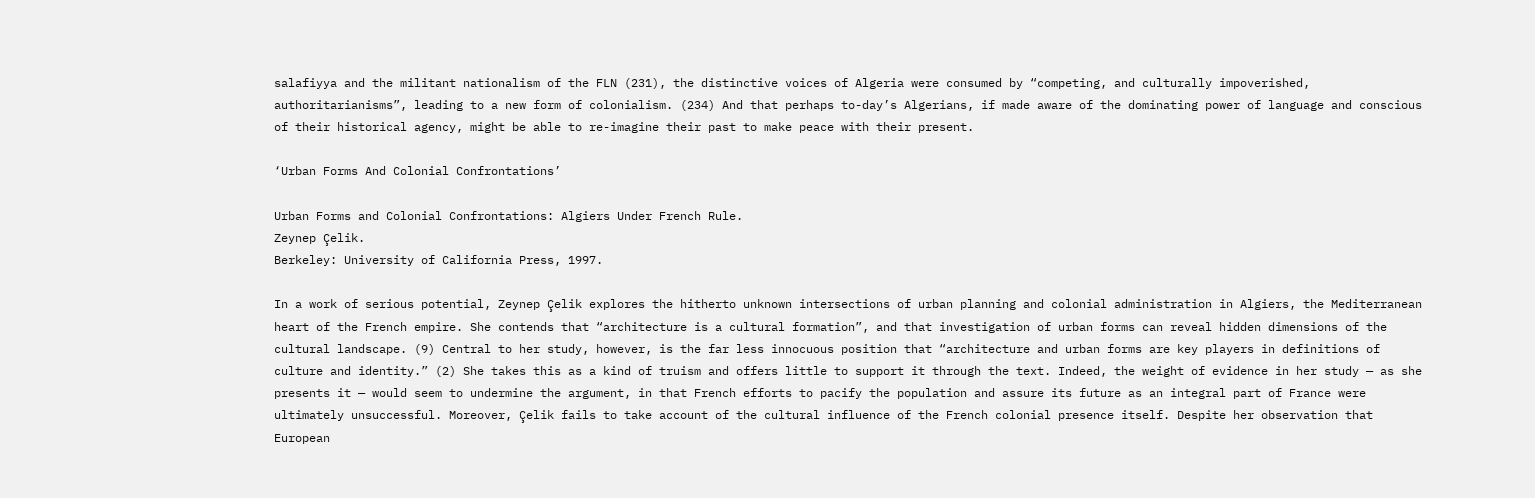salafiyya and the militant nationalism of the FLN (231), the distinctive voices of Algeria were consumed by “competing, and culturally impoverished, authoritarianisms”, leading to a new form of colonialism. (234) And that perhaps to-day’s Algerians, if made aware of the dominating power of language and conscious of their historical agency, might be able to re-imagine their past to make peace with their present.

‘Urban Forms And Colonial Confrontations’

Urban Forms and Colonial Confrontations: Algiers Under French Rule.
Zeynep Çelik.
Berkeley: University of California Press, 1997.

In a work of serious potential, Zeynep Çelik explores the hitherto unknown intersections of urban planning and colonial administration in Algiers, the Mediterranean heart of the French empire. She contends that “architecture is a cultural formation”, and that investigation of urban forms can reveal hidden dimensions of the cultural landscape. (9) Central to her study, however, is the far less innocuous position that “architecture and urban forms are key players in definitions of culture and identity.” (2) She takes this as a kind of truism and offers little to support it through the text. Indeed, the weight of evidence in her study — as she presents it — would seem to undermine the argument, in that French efforts to pacify the population and assure its future as an integral part of France were ultimately unsuccessful. Moreover, Çelik fails to take account of the cultural influence of the French colonial presence itself. Despite her observation that European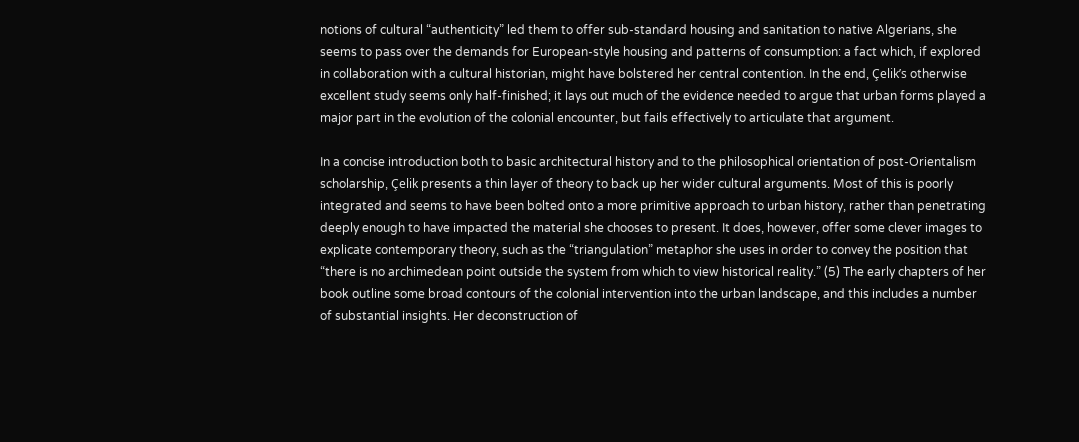notions of cultural “authenticity” led them to offer sub-standard housing and sanitation to native Algerians, she seems to pass over the demands for European-style housing and patterns of consumption: a fact which, if explored in collaboration with a cultural historian, might have bolstered her central contention. In the end, Çelik’s otherwise excellent study seems only half-finished; it lays out much of the evidence needed to argue that urban forms played a major part in the evolution of the colonial encounter, but fails effectively to articulate that argument.

In a concise introduction both to basic architectural history and to the philosophical orientation of post-Orientalism scholarship, Çelik presents a thin layer of theory to back up her wider cultural arguments. Most of this is poorly integrated and seems to have been bolted onto a more primitive approach to urban history, rather than penetrating deeply enough to have impacted the material she chooses to present. It does, however, offer some clever images to explicate contemporary theory, such as the “triangulation” metaphor she uses in order to convey the position that “there is no archimedean point outside the system from which to view historical reality.” (5) The early chapters of her book outline some broad contours of the colonial intervention into the urban landscape, and this includes a number of substantial insights. Her deconstruction of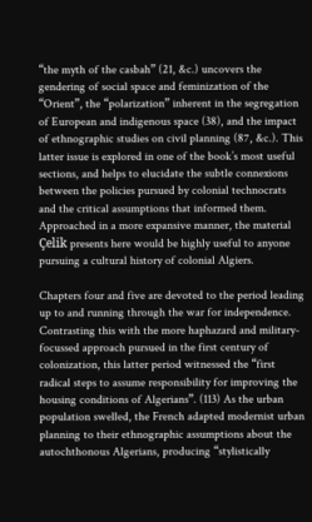“the myth of the casbah” (21, &c.) uncovers the gendering of social space and feminization of the “Orient”, the “polarization” inherent in the segregation of European and indigenous space (38), and the impact of ethnographic studies on civil planning (87, &c.). This latter issue is explored in one of the book’s most useful sections, and helps to elucidate the subtle connexions between the policies pursued by colonial technocrats and the critical assumptions that informed them. Approached in a more expansive manner, the material Çelik presents here would be highly useful to anyone pursuing a cultural history of colonial Algiers.

Chapters four and five are devoted to the period leading up to and running through the war for independence. Contrasting this with the more haphazard and military-focussed approach pursued in the first century of colonization, this latter period witnessed the “first radical steps to assume responsibility for improving the housing conditions of Algerians”. (113) As the urban population swelled, the French adapted modernist urban planning to their ethnographic assumptions about the autochthonous Algerians, producing “stylistically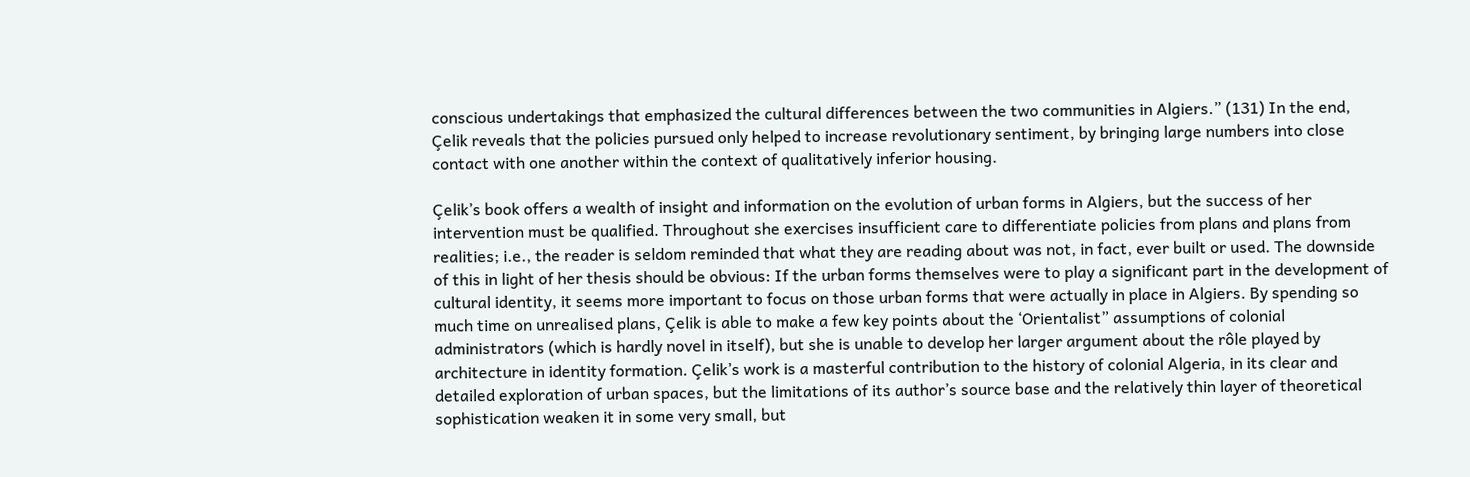conscious undertakings that emphasized the cultural differences between the two communities in Algiers.” (131) In the end, Çelik reveals that the policies pursued only helped to increase revolutionary sentiment, by bringing large numbers into close contact with one another within the context of qualitatively inferior housing.

Çelik’s book offers a wealth of insight and information on the evolution of urban forms in Algiers, but the success of her intervention must be qualified. Throughout she exercises insufficient care to differentiate policies from plans and plans from realities; i.e., the reader is seldom reminded that what they are reading about was not, in fact, ever built or used. The downside of this in light of her thesis should be obvious: If the urban forms themselves were to play a significant part in the development of cultural identity, it seems more important to focus on those urban forms that were actually in place in Algiers. By spending so much time on unrealised plans, Çelik is able to make a few key points about the ‘Orientalist” assumptions of colonial administrators (which is hardly novel in itself), but she is unable to develop her larger argument about the rôle played by architecture in identity formation. Çelik’s work is a masterful contribution to the history of colonial Algeria, in its clear and detailed exploration of urban spaces, but the limitations of its author’s source base and the relatively thin layer of theoretical sophistication weaken it in some very small, but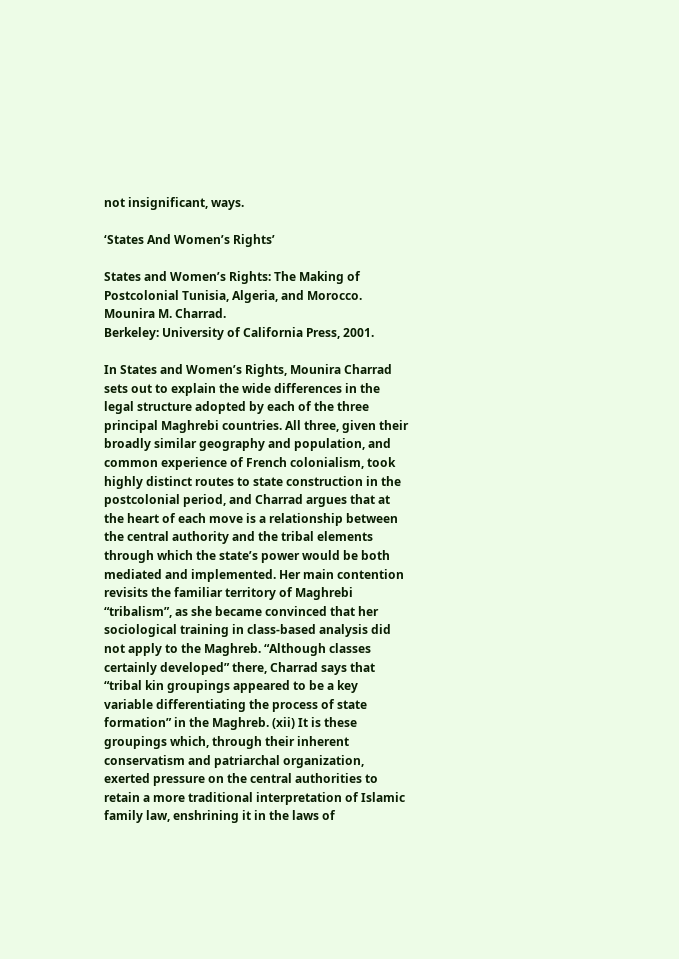not insignificant, ways.

‘States And Women’s Rights’

States and Women’s Rights: The Making of Postcolonial Tunisia, Algeria, and Morocco.
Mounira M. Charrad.
Berkeley: University of California Press, 2001.

In States and Women’s Rights, Mounira Charrad sets out to explain the wide differences in the legal structure adopted by each of the three principal Maghrebi countries. All three, given their broadly similar geography and population, and common experience of French colonialism, took highly distinct routes to state construction in the postcolonial period, and Charrad argues that at the heart of each move is a relationship between the central authority and the tribal elements through which the state’s power would be both mediated and implemented. Her main contention revisits the familiar territory of Maghrebi “tribalism”, as she became convinced that her sociological training in class-based analysis did not apply to the Maghreb. “Although classes certainly developed” there, Charrad says that “tribal kin groupings appeared to be a key variable differentiating the process of state formation” in the Maghreb. (xii) It is these groupings which, through their inherent conservatism and patriarchal organization, exerted pressure on the central authorities to retain a more traditional interpretation of Islamic family law, enshrining it in the laws of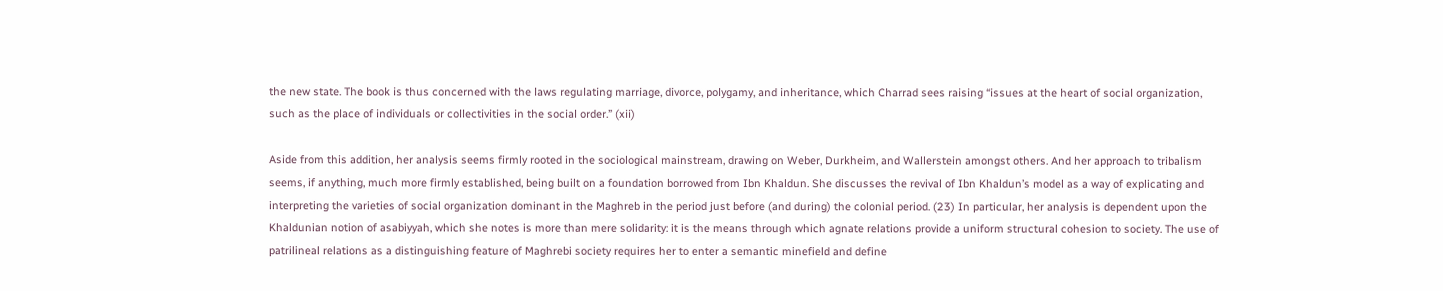the new state. The book is thus concerned with the laws regulating marriage, divorce, polygamy, and inheritance, which Charrad sees raising “issues at the heart of social organization, such as the place of individuals or collectivities in the social order.” (xii)

Aside from this addition, her analysis seems firmly rooted in the sociological mainstream, drawing on Weber, Durkheim, and Wallerstein amongst others. And her approach to tribalism seems, if anything, much more firmly established, being built on a foundation borrowed from Ibn Khaldun. She discusses the revival of Ibn Khaldun’s model as a way of explicating and interpreting the varieties of social organization dominant in the Maghreb in the period just before (and during) the colonial period. (23) In particular, her analysis is dependent upon the Khaldunian notion of asabiyyah, which she notes is more than mere solidarity: it is the means through which agnate relations provide a uniform structural cohesion to society. The use of patrilineal relations as a distinguishing feature of Maghrebi society requires her to enter a semantic minefield and define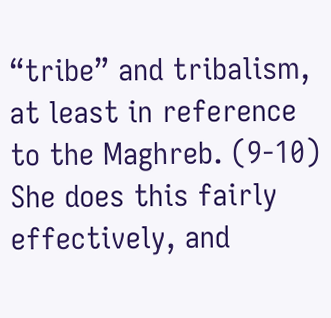“tribe” and tribalism, at least in reference to the Maghreb. (9-10) She does this fairly effectively, and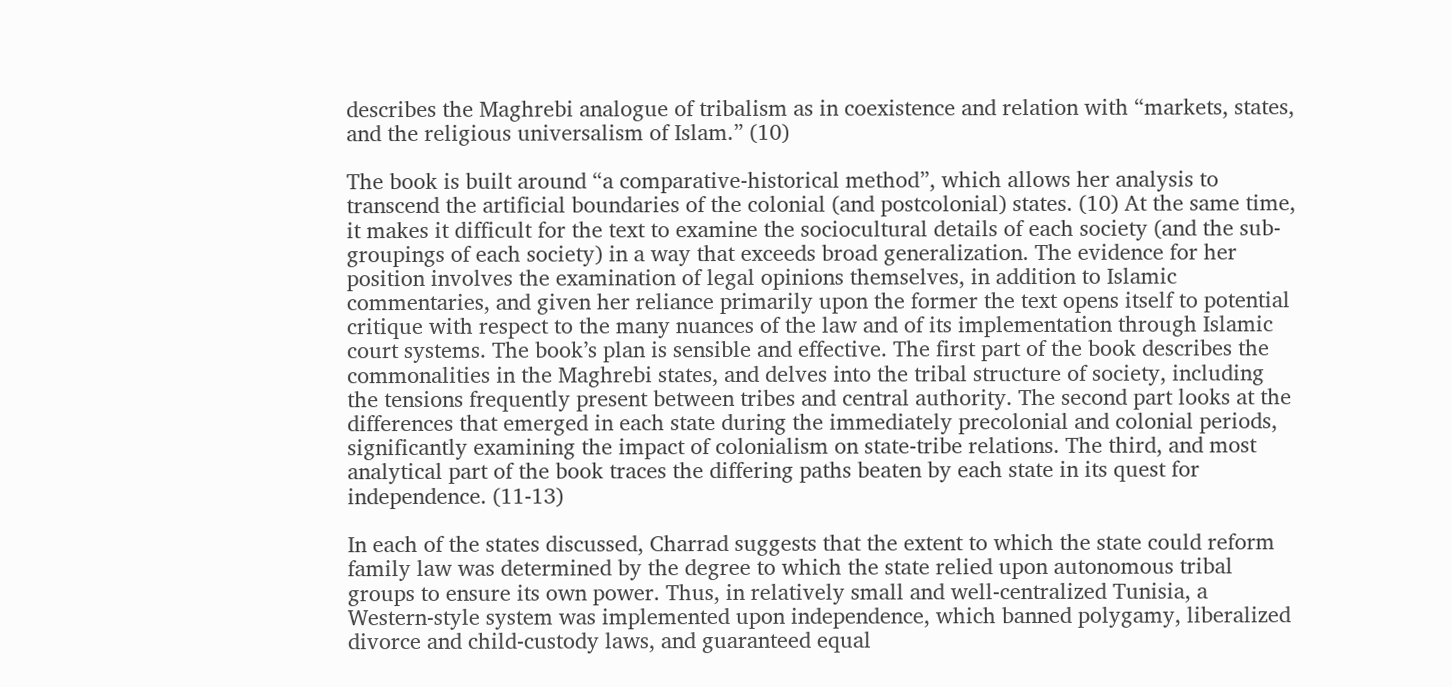describes the Maghrebi analogue of tribalism as in coexistence and relation with “markets, states, and the religious universalism of Islam.” (10)

The book is built around “a comparative-historical method”, which allows her analysis to transcend the artificial boundaries of the colonial (and postcolonial) states. (10) At the same time, it makes it difficult for the text to examine the sociocultural details of each society (and the sub-groupings of each society) in a way that exceeds broad generalization. The evidence for her position involves the examination of legal opinions themselves, in addition to Islamic commentaries, and given her reliance primarily upon the former the text opens itself to potential critique with respect to the many nuances of the law and of its implementation through Islamic court systems. The book’s plan is sensible and effective. The first part of the book describes the commonalities in the Maghrebi states, and delves into the tribal structure of society, including the tensions frequently present between tribes and central authority. The second part looks at the differences that emerged in each state during the immediately precolonial and colonial periods, significantly examining the impact of colonialism on state-tribe relations. The third, and most analytical part of the book traces the differing paths beaten by each state in its quest for independence. (11-13)

In each of the states discussed, Charrad suggests that the extent to which the state could reform family law was determined by the degree to which the state relied upon autonomous tribal groups to ensure its own power. Thus, in relatively small and well-centralized Tunisia, a Western-style system was implemented upon independence, which banned polygamy, liberalized divorce and child-custody laws, and guaranteed equal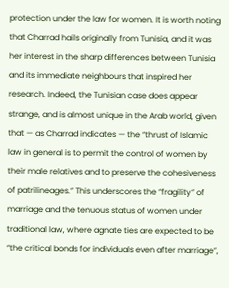protection under the law for women. It is worth noting that Charrad hails originally from Tunisia, and it was her interest in the sharp differences between Tunisia and its immediate neighbours that inspired her research. Indeed, the Tunisian case does appear strange, and is almost unique in the Arab world, given that — as Charrad indicates — the “thrust of Islamic law in general is to permit the control of women by their male relatives and to preserve the cohesiveness of patrilineages.” This underscores the “fragility” of marriage and the tenuous status of women under traditional law, where agnate ties are expected to be “the critical bonds for individuals even after marriage”,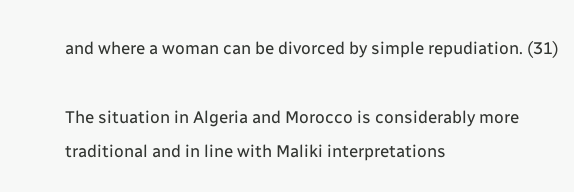and where a woman can be divorced by simple repudiation. (31)

The situation in Algeria and Morocco is considerably more traditional and in line with Maliki interpretations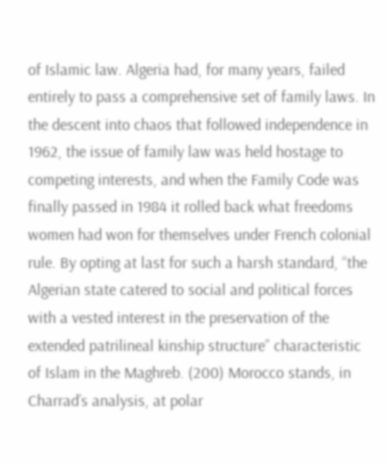of Islamic law. Algeria had, for many years, failed entirely to pass a comprehensive set of family laws. In the descent into chaos that followed independence in 1962, the issue of family law was held hostage to competing interests, and when the Family Code was finally passed in 1984 it rolled back what freedoms women had won for themselves under French colonial rule. By opting at last for such a harsh standard, “the Algerian state catered to social and political forces with a vested interest in the preservation of the extended patrilineal kinship structure” characteristic of Islam in the Maghreb. (200) Morocco stands, in Charrad’s analysis, at polar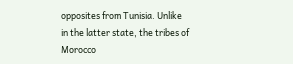opposites from Tunisia. Unlike in the latter state, the tribes of Morocco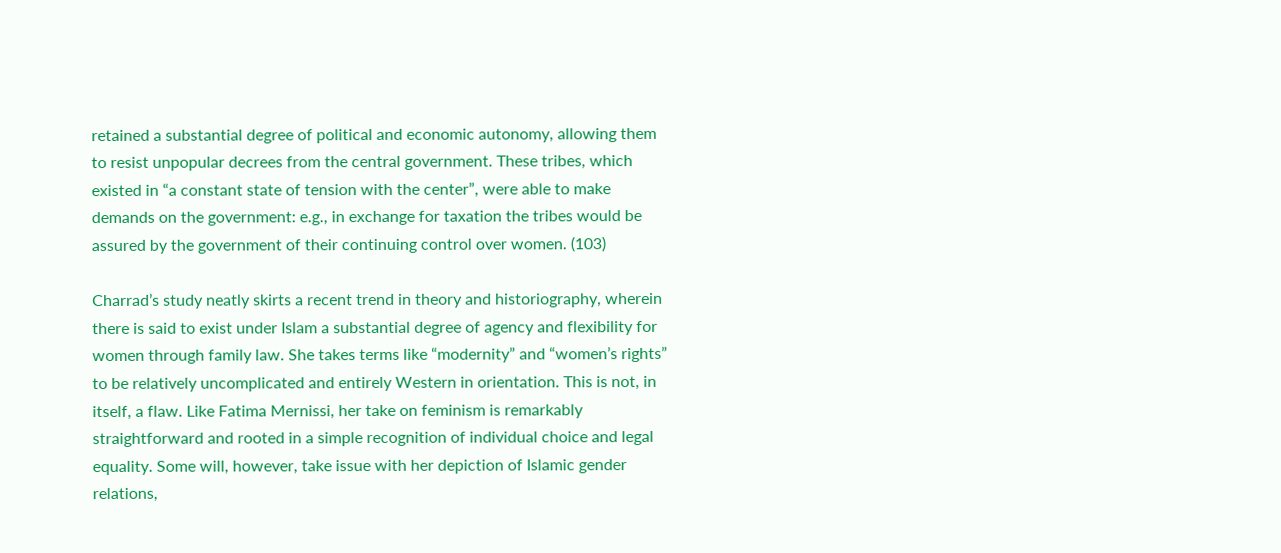retained a substantial degree of political and economic autonomy, allowing them to resist unpopular decrees from the central government. These tribes, which existed in “a constant state of tension with the center”, were able to make demands on the government: e.g., in exchange for taxation the tribes would be assured by the government of their continuing control over women. (103)

Charrad’s study neatly skirts a recent trend in theory and historiography, wherein there is said to exist under Islam a substantial degree of agency and flexibility for women through family law. She takes terms like “modernity” and “women’s rights” to be relatively uncomplicated and entirely Western in orientation. This is not, in itself, a flaw. Like Fatima Mernissi, her take on feminism is remarkably straightforward and rooted in a simple recognition of individual choice and legal equality. Some will, however, take issue with her depiction of Islamic gender relations,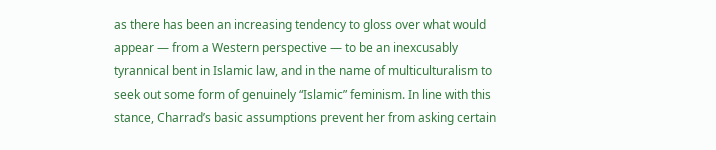as there has been an increasing tendency to gloss over what would appear — from a Western perspective — to be an inexcusably tyrannical bent in Islamic law, and in the name of multiculturalism to seek out some form of genuinely “Islamic” feminism. In line with this stance, Charrad’s basic assumptions prevent her from asking certain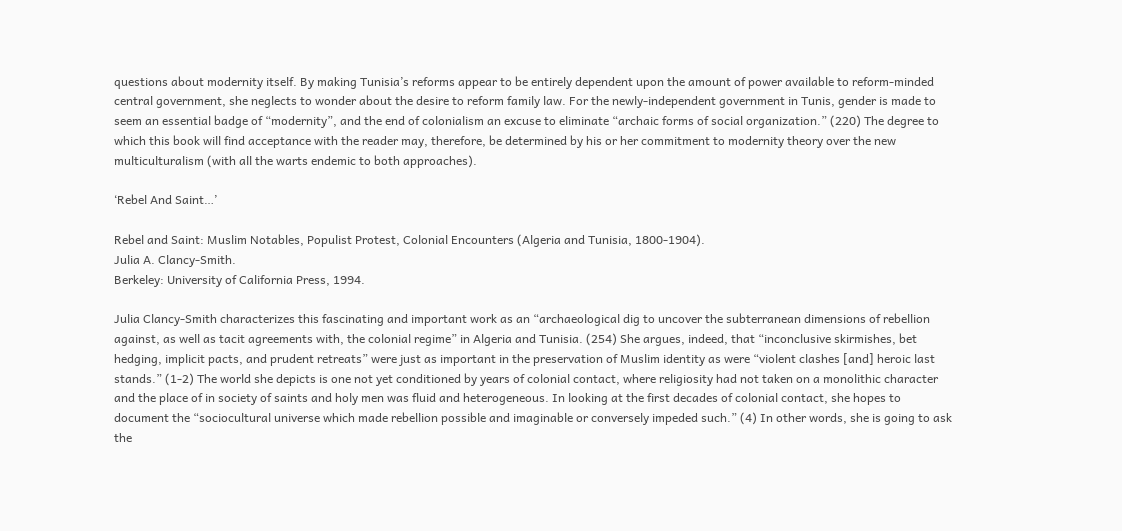questions about modernity itself. By making Tunisia’s reforms appear to be entirely dependent upon the amount of power available to reform-minded central government, she neglects to wonder about the desire to reform family law. For the newly-independent government in Tunis, gender is made to seem an essential badge of “modernity”, and the end of colonialism an excuse to eliminate “archaic forms of social organization.” (220) The degree to which this book will find acceptance with the reader may, therefore, be determined by his or her commitment to modernity theory over the new multiculturalism (with all the warts endemic to both approaches).

‘Rebel And Saint…’

Rebel and Saint: Muslim Notables, Populist Protest, Colonial Encounters (Algeria and Tunisia, 1800-1904).
Julia A. Clancy-Smith.
Berkeley: University of California Press, 1994.

Julia Clancy-Smith characterizes this fascinating and important work as an “archaeological dig to uncover the subterranean dimensions of rebellion against, as well as tacit agreements with, the colonial regime” in Algeria and Tunisia. (254) She argues, indeed, that “inconclusive skirmishes, bet hedging, implicit pacts, and prudent retreats” were just as important in the preservation of Muslim identity as were “violent clashes [and] heroic last stands.” (1-2) The world she depicts is one not yet conditioned by years of colonial contact, where religiosity had not taken on a monolithic character and the place of in society of saints and holy men was fluid and heterogeneous. In looking at the first decades of colonial contact, she hopes to document the “sociocultural universe which made rebellion possible and imaginable or conversely impeded such.” (4) In other words, she is going to ask the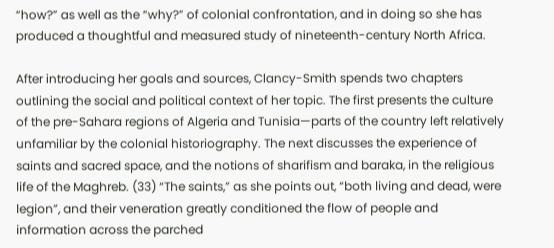“how?” as well as the “why?” of colonial confrontation, and in doing so she has produced a thoughtful and measured study of nineteenth-century North Africa.

After introducing her goals and sources, Clancy-Smith spends two chapters outlining the social and political context of her topic. The first presents the culture of the pre-Sahara regions of Algeria and Tunisia—parts of the country left relatively unfamiliar by the colonial historiography. The next discusses the experience of saints and sacred space, and the notions of sharifism and baraka, in the religious life of the Maghreb. (33) “The saints,” as she points out, “both living and dead, were legion”, and their veneration greatly conditioned the flow of people and information across the parched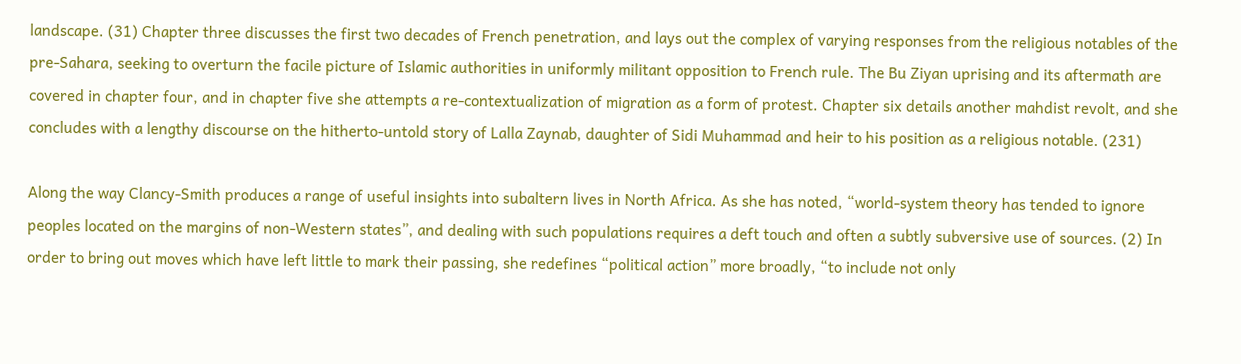landscape. (31) Chapter three discusses the first two decades of French penetration, and lays out the complex of varying responses from the religious notables of the pre-Sahara, seeking to overturn the facile picture of Islamic authorities in uniformly militant opposition to French rule. The Bu Ziyan uprising and its aftermath are covered in chapter four, and in chapter five she attempts a re-contextualization of migration as a form of protest. Chapter six details another mahdist revolt, and she concludes with a lengthy discourse on the hitherto-untold story of Lalla Zaynab, daughter of Sidi Muhammad and heir to his position as a religious notable. (231)

Along the way Clancy-Smith produces a range of useful insights into subaltern lives in North Africa. As she has noted, “world-system theory has tended to ignore peoples located on the margins of non-Western states”, and dealing with such populations requires a deft touch and often a subtly subversive use of sources. (2) In order to bring out moves which have left little to mark their passing, she redefines “political action” more broadly, “to include not only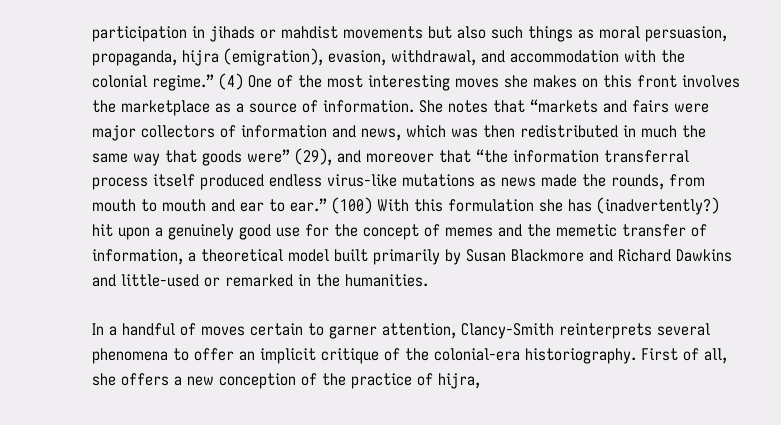participation in jihads or mahdist movements but also such things as moral persuasion, propaganda, hijra (emigration), evasion, withdrawal, and accommodation with the colonial regime.” (4) One of the most interesting moves she makes on this front involves the marketplace as a source of information. She notes that “markets and fairs were major collectors of information and news, which was then redistributed in much the same way that goods were” (29), and moreover that “the information transferral process itself produced endless virus-like mutations as news made the rounds, from mouth to mouth and ear to ear.” (100) With this formulation she has (inadvertently?) hit upon a genuinely good use for the concept of memes and the memetic transfer of information, a theoretical model built primarily by Susan Blackmore and Richard Dawkins and little-used or remarked in the humanities.

In a handful of moves certain to garner attention, Clancy-Smith reinterprets several phenomena to offer an implicit critique of the colonial-era historiography. First of all, she offers a new conception of the practice of hijra,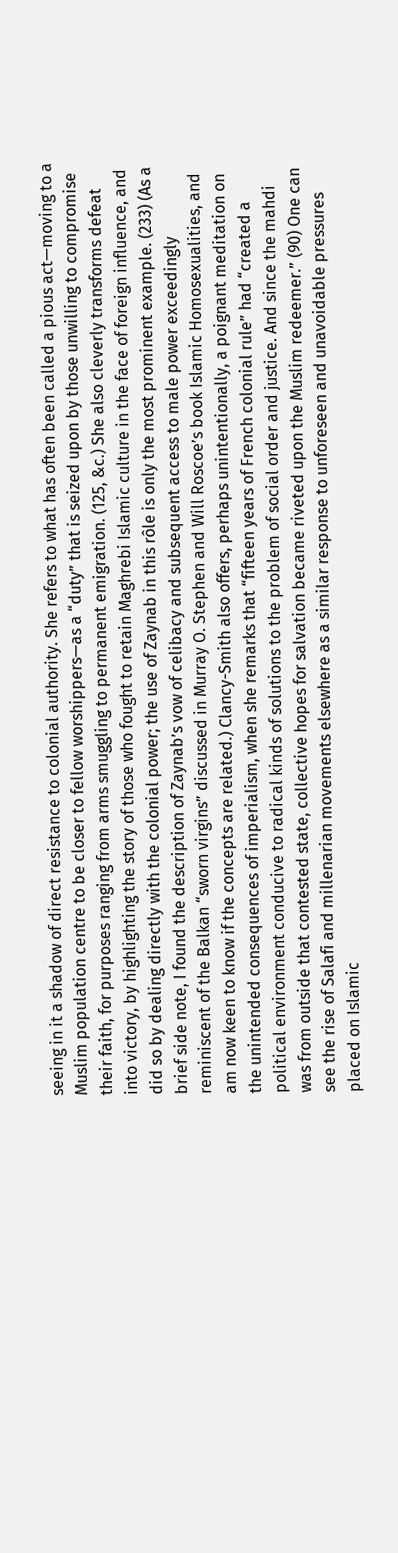seeing in it a shadow of direct resistance to colonial authority. She refers to what has often been called a pious act—moving to a Muslim population centre to be closer to fellow worshippers—as a “duty” that is seized upon by those unwilling to compromise their faith, for purposes ranging from arms smuggling to permanent emigration. (125, &c.) She also cleverly transforms defeat into victory, by highlighting the story of those who fought to retain Maghrebi Islamic culture in the face of foreign influence, and did so by dealing directly with the colonial power; the use of Zaynab in this rôle is only the most prominent example. (233) (As a brief side note, I found the description of Zaynab’s vow of celibacy and subsequent access to male power exceedingly reminiscent of the Balkan “sworn virgins” discussed in Murray O. Stephen and Will Roscoe’s book Islamic Homosexualities, and am now keen to know if the concepts are related.) Clancy-Smith also offers, perhaps unintentionally, a poignant meditation on the unintended consequences of imperialism, when she remarks that “fifteen years of French colonial rule” had “created a political environment conducive to radical kinds of solutions to the problem of social order and justice. And since the mahdi was from outside that contested state, collective hopes for salvation became riveted upon the Muslim redeemer.” (90) One can see the rise of Salafi and millenarian movements elsewhere as a similar response to unforeseen and unavoidable pressures placed on Islamic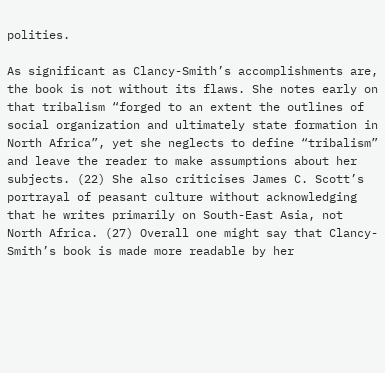polities.

As significant as Clancy-Smith’s accomplishments are, the book is not without its flaws. She notes early on that tribalism “forged to an extent the outlines of social organization and ultimately state formation in North Africa”, yet she neglects to define “tribalism” and leave the reader to make assumptions about her subjects. (22) She also criticises James C. Scott’s portrayal of peasant culture without acknowledging that he writes primarily on South-East Asia, not North Africa. (27) Overall one might say that Clancy-Smith’s book is made more readable by her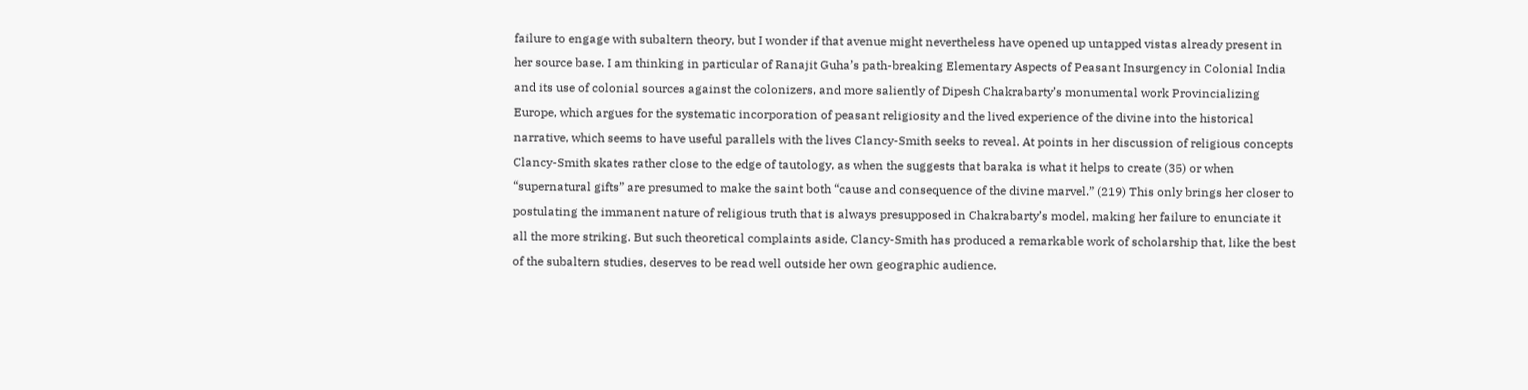failure to engage with subaltern theory, but I wonder if that avenue might nevertheless have opened up untapped vistas already present in her source base. I am thinking in particular of Ranajit Guha’s path-breaking Elementary Aspects of Peasant Insurgency in Colonial India and its use of colonial sources against the colonizers, and more saliently of Dipesh Chakrabarty’s monumental work Provincializing Europe, which argues for the systematic incorporation of peasant religiosity and the lived experience of the divine into the historical narrative, which seems to have useful parallels with the lives Clancy-Smith seeks to reveal. At points in her discussion of religious concepts Clancy-Smith skates rather close to the edge of tautology, as when the suggests that baraka is what it helps to create (35) or when “supernatural gifts” are presumed to make the saint both “cause and consequence of the divine marvel.” (219) This only brings her closer to postulating the immanent nature of religious truth that is always presupposed in Chakrabarty’s model, making her failure to enunciate it all the more striking. But such theoretical complaints aside, Clancy-Smith has produced a remarkable work of scholarship that, like the best of the subaltern studies, deserves to be read well outside her own geographic audience.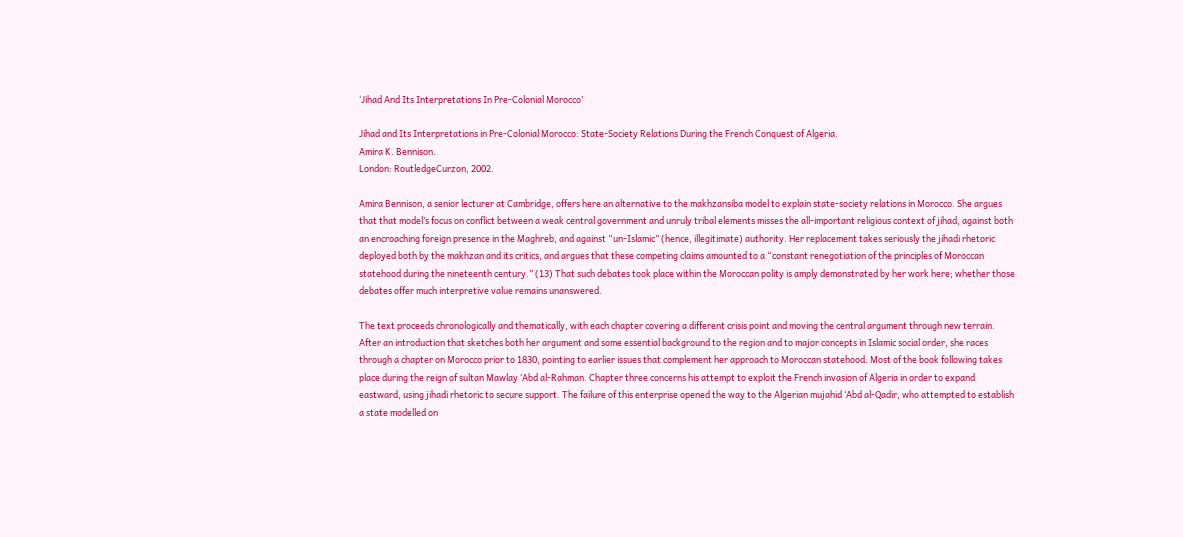‘Jihad And Its Interpretations In Pre-Colonial Morocco’

Jihad and Its Interpretations in Pre-Colonial Morocco: State-Society Relations During the French Conquest of Algeria.
Amira K. Bennison.
London: RoutledgeCurzon, 2002.

Amira Bennison, a senior lecturer at Cambridge, offers here an alternative to the makhzansiba model to explain state-society relations in Morocco. She argues that that model’s focus on conflict between a weak central government and unruly tribal elements misses the all-important religious context of jihad, against both an encroaching foreign presence in the Maghreb, and against “un-Islamic” (hence, illegitimate) authority. Her replacement takes seriously the jihadi rhetoric deployed both by the makhzan and its critics, and argues that these competing claims amounted to a “constant renegotiation of the principles of Moroccan statehood during the nineteenth century.” (13) That such debates took place within the Moroccan polity is amply demonstrated by her work here; whether those debates offer much interpretive value remains unanswered.

The text proceeds chronologically and thematically, with each chapter covering a different crisis point and moving the central argument through new terrain. After an introduction that sketches both her argument and some essential background to the region and to major concepts in Islamic social order, she races through a chapter on Morocco prior to 1830, pointing to earlier issues that complement her approach to Moroccan statehood. Most of the book following takes place during the reign of sultan Mawlay ‘Abd al-Rahman. Chapter three concerns his attempt to exploit the French invasion of Algeria in order to expand eastward, using jihadi rhetoric to secure support. The failure of this enterprise opened the way to the Algerian mujahid ‘Abd al-Qadir, who attempted to establish a state modelled on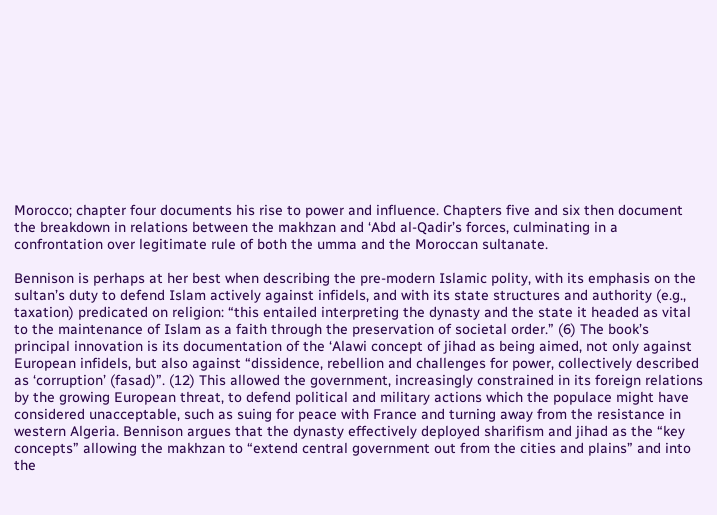Morocco; chapter four documents his rise to power and influence. Chapters five and six then document the breakdown in relations between the makhzan and ‘Abd al-Qadir’s forces, culminating in a confrontation over legitimate rule of both the umma and the Moroccan sultanate.

Bennison is perhaps at her best when describing the pre-modern Islamic polity, with its emphasis on the sultan’s duty to defend Islam actively against infidels, and with its state structures and authority (e.g., taxation) predicated on religion: “this entailed interpreting the dynasty and the state it headed as vital to the maintenance of Islam as a faith through the preservation of societal order.” (6) The book’s principal innovation is its documentation of the ‘Alawi concept of jihad as being aimed, not only against European infidels, but also against “dissidence, rebellion and challenges for power, collectively described as ‘corruption’ (fasad)”. (12) This allowed the government, increasingly constrained in its foreign relations by the growing European threat, to defend political and military actions which the populace might have considered unacceptable, such as suing for peace with France and turning away from the resistance in western Algeria. Bennison argues that the dynasty effectively deployed sharifism and jihad as the “key concepts” allowing the makhzan to “extend central government out from the cities and plains” and into the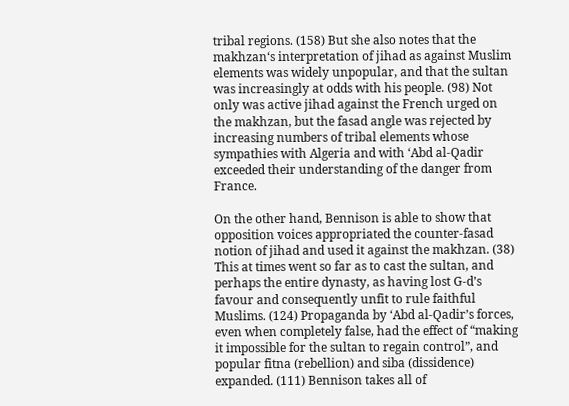tribal regions. (158) But she also notes that the makhzan‘s interpretation of jihad as against Muslim elements was widely unpopular, and that the sultan was increasingly at odds with his people. (98) Not only was active jihad against the French urged on the makhzan, but the fasad angle was rejected by increasing numbers of tribal elements whose sympathies with Algeria and with ‘Abd al-Qadir exceeded their understanding of the danger from France.

On the other hand, Bennison is able to show that opposition voices appropriated the counter-fasad notion of jihad and used it against the makhzan. (38) This at times went so far as to cast the sultan, and perhaps the entire dynasty, as having lost G-d’s favour and consequently unfit to rule faithful Muslims. (124) Propaganda by ‘Abd al-Qadir’s forces, even when completely false, had the effect of “making it impossible for the sultan to regain control”, and popular fitna (rebellion) and siba (dissidence) expanded. (111) Bennison takes all of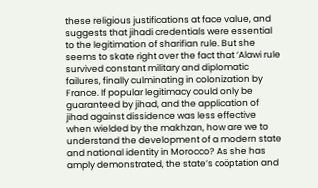these religious justifications at face value, and suggests that jihadi credentials were essential to the legitimation of sharifian rule. But she seems to skate right over the fact that ‘Alawi rule survived constant military and diplomatic failures, finally culminating in colonization by France. If popular legitimacy could only be guaranteed by jihad, and the application of jihad against dissidence was less effective when wielded by the makhzan, how are we to understand the development of a modern state and national identity in Morocco? As she has amply demonstrated, the state’s coöptation and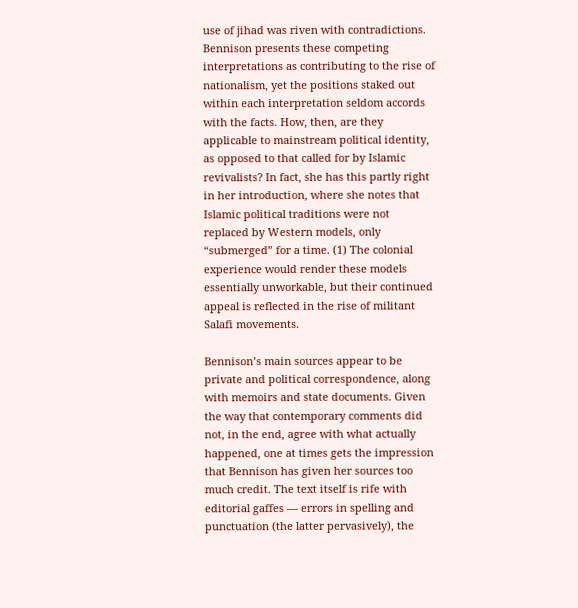use of jihad was riven with contradictions. Bennison presents these competing interpretations as contributing to the rise of nationalism, yet the positions staked out within each interpretation seldom accords with the facts. How, then, are they applicable to mainstream political identity, as opposed to that called for by Islamic revivalists? In fact, she has this partly right in her introduction, where she notes that Islamic political traditions were not replaced by Western models, only “submerged” for a time. (1) The colonial experience would render these models essentially unworkable, but their continued appeal is reflected in the rise of militant Salafi movements.

Bennison’s main sources appear to be private and political correspondence, along with memoirs and state documents. Given the way that contemporary comments did not, in the end, agree with what actually happened, one at times gets the impression that Bennison has given her sources too much credit. The text itself is rife with editorial gaffes — errors in spelling and punctuation (the latter pervasively), the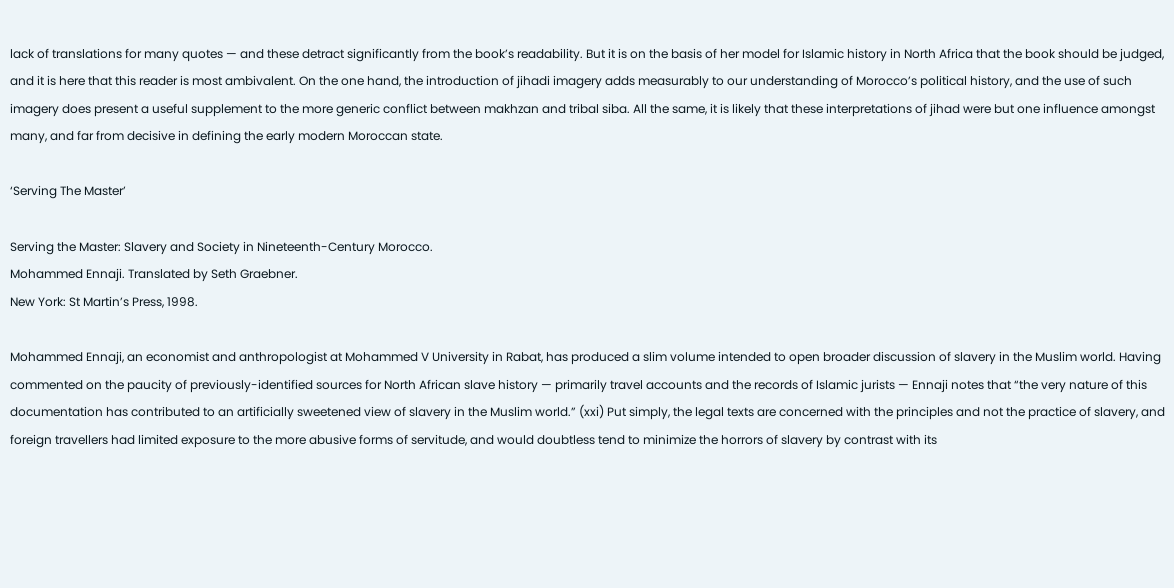lack of translations for many quotes — and these detract significantly from the book’s readability. But it is on the basis of her model for Islamic history in North Africa that the book should be judged, and it is here that this reader is most ambivalent. On the one hand, the introduction of jihadi imagery adds measurably to our understanding of Morocco’s political history, and the use of such imagery does present a useful supplement to the more generic conflict between makhzan and tribal siba. All the same, it is likely that these interpretations of jihad were but one influence amongst many, and far from decisive in defining the early modern Moroccan state.

‘Serving The Master’

Serving the Master: Slavery and Society in Nineteenth-Century Morocco.
Mohammed Ennaji. Translated by Seth Graebner.
New York: St Martin’s Press, 1998.

Mohammed Ennaji, an economist and anthropologist at Mohammed V University in Rabat, has produced a slim volume intended to open broader discussion of slavery in the Muslim world. Having commented on the paucity of previously-identified sources for North African slave history — primarily travel accounts and the records of Islamic jurists — Ennaji notes that “the very nature of this documentation has contributed to an artificially sweetened view of slavery in the Muslim world.” (xxi) Put simply, the legal texts are concerned with the principles and not the practice of slavery, and foreign travellers had limited exposure to the more abusive forms of servitude, and would doubtless tend to minimize the horrors of slavery by contrast with its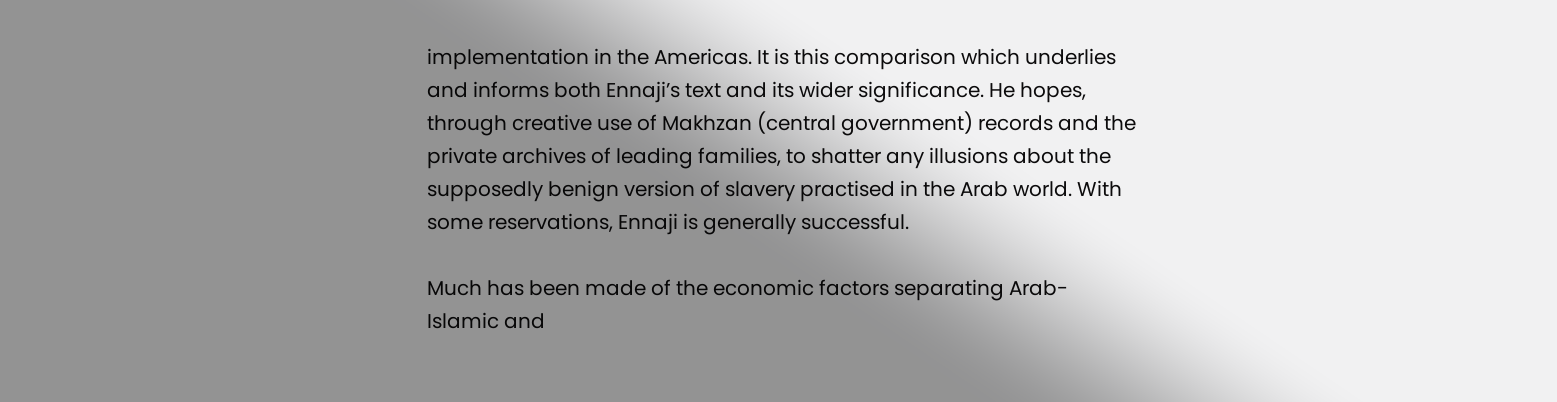implementation in the Americas. It is this comparison which underlies and informs both Ennaji’s text and its wider significance. He hopes, through creative use of Makhzan (central government) records and the private archives of leading families, to shatter any illusions about the supposedly benign version of slavery practised in the Arab world. With some reservations, Ennaji is generally successful.

Much has been made of the economic factors separating Arab-Islamic and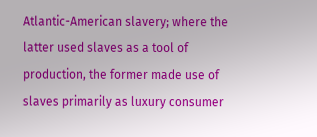Atlantic-American slavery; where the latter used slaves as a tool of production, the former made use of slaves primarily as luxury consumer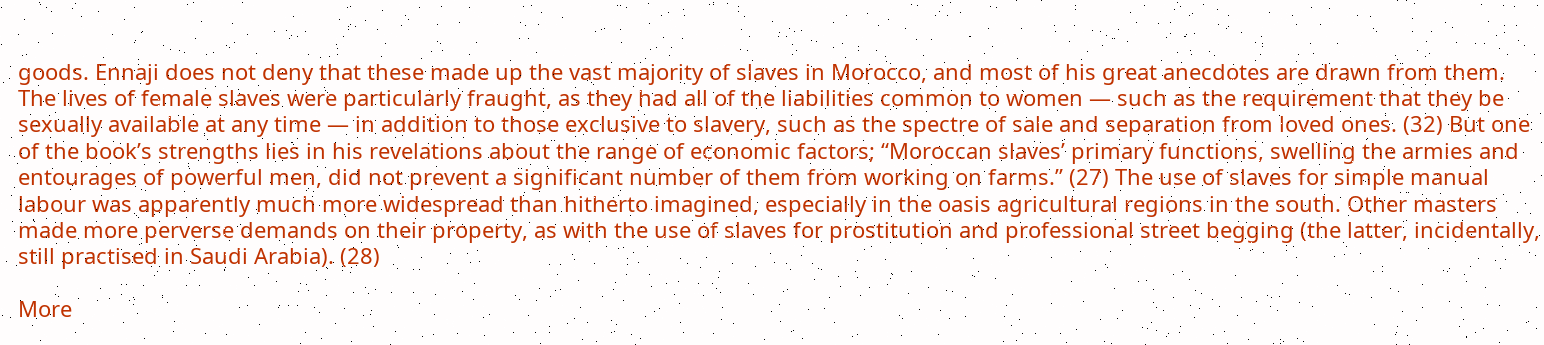goods. Ennaji does not deny that these made up the vast majority of slaves in Morocco, and most of his great anecdotes are drawn from them. The lives of female slaves were particularly fraught, as they had all of the liabilities common to women — such as the requirement that they be sexually available at any time — in addition to those exclusive to slavery, such as the spectre of sale and separation from loved ones. (32) But one of the book’s strengths lies in his revelations about the range of economic factors; “Moroccan slaves’ primary functions, swelling the armies and entourages of powerful men, did not prevent a significant number of them from working on farms.” (27) The use of slaves for simple manual labour was apparently much more widespread than hitherto imagined, especially in the oasis agricultural regions in the south. Other masters made more perverse demands on their property, as with the use of slaves for prostitution and professional street begging (the latter, incidentally, still practised in Saudi Arabia). (28)

More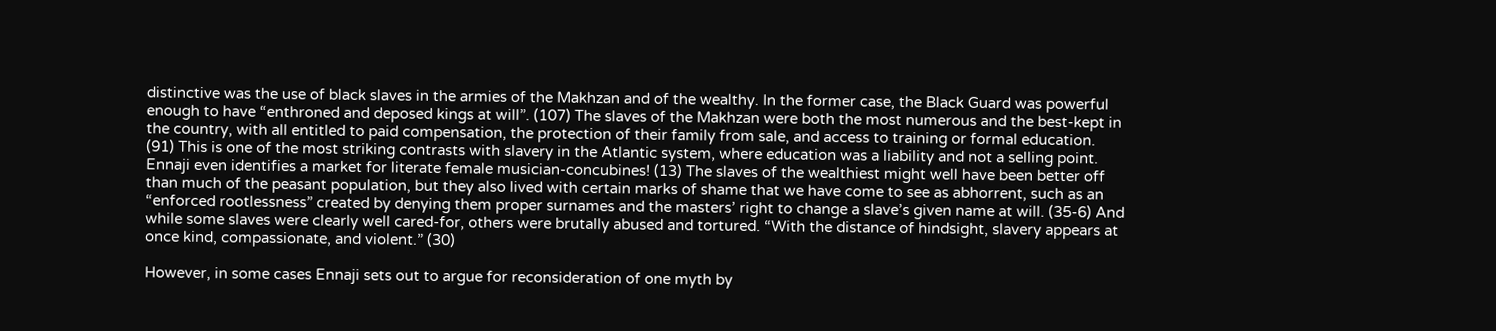distinctive was the use of black slaves in the armies of the Makhzan and of the wealthy. In the former case, the Black Guard was powerful enough to have “enthroned and deposed kings at will”. (107) The slaves of the Makhzan were both the most numerous and the best-kept in the country, with all entitled to paid compensation, the protection of their family from sale, and access to training or formal education. (91) This is one of the most striking contrasts with slavery in the Atlantic system, where education was a liability and not a selling point. Ennaji even identifies a market for literate female musician-concubines! (13) The slaves of the wealthiest might well have been better off than much of the peasant population, but they also lived with certain marks of shame that we have come to see as abhorrent, such as an “enforced rootlessness” created by denying them proper surnames and the masters’ right to change a slave’s given name at will. (35-6) And while some slaves were clearly well cared-for, others were brutally abused and tortured. “With the distance of hindsight, slavery appears at once kind, compassionate, and violent.” (30)

However, in some cases Ennaji sets out to argue for reconsideration of one myth by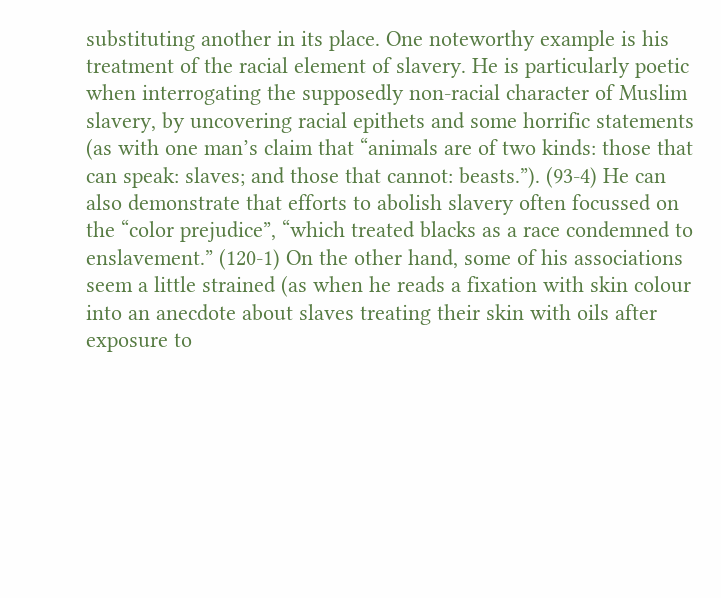substituting another in its place. One noteworthy example is his treatment of the racial element of slavery. He is particularly poetic when interrogating the supposedly non-racial character of Muslim slavery, by uncovering racial epithets and some horrific statements (as with one man’s claim that “animals are of two kinds: those that can speak: slaves; and those that cannot: beasts.”). (93-4) He can also demonstrate that efforts to abolish slavery often focussed on the “color prejudice”, “which treated blacks as a race condemned to enslavement.” (120-1) On the other hand, some of his associations seem a little strained (as when he reads a fixation with skin colour into an anecdote about slaves treating their skin with oils after exposure to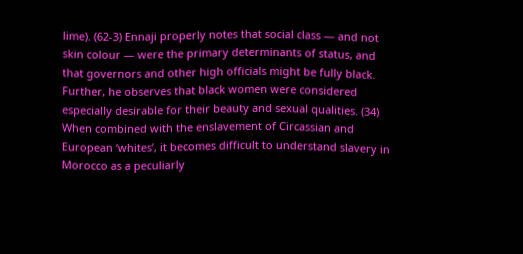lime). (62-3) Ennaji properly notes that social class — and not skin colour — were the primary determinants of status, and that governors and other high officials might be fully black. Further, he observes that black women were considered especially desirable for their beauty and sexual qualities. (34) When combined with the enslavement of Circassian and European ‘whites’, it becomes difficult to understand slavery in Morocco as a peculiarly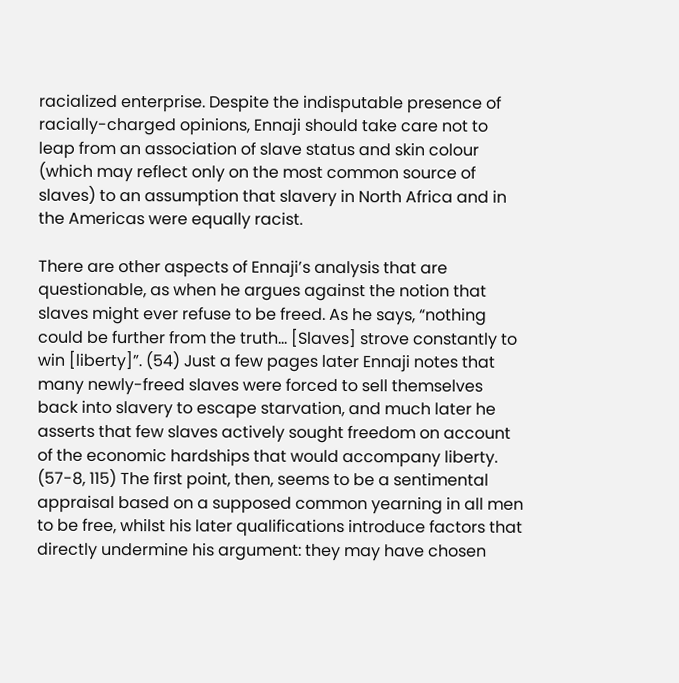racialized enterprise. Despite the indisputable presence of racially-charged opinions, Ennaji should take care not to leap from an association of slave status and skin colour (which may reflect only on the most common source of slaves) to an assumption that slavery in North Africa and in the Americas were equally racist.

There are other aspects of Ennaji’s analysis that are questionable, as when he argues against the notion that slaves might ever refuse to be freed. As he says, “nothing could be further from the truth… [Slaves] strove constantly to win [liberty]”. (54) Just a few pages later Ennaji notes that many newly-freed slaves were forced to sell themselves back into slavery to escape starvation, and much later he asserts that few slaves actively sought freedom on account of the economic hardships that would accompany liberty. (57-8, 115) The first point, then, seems to be a sentimental appraisal based on a supposed common yearning in all men to be free, whilst his later qualifications introduce factors that directly undermine his argument: they may have chosen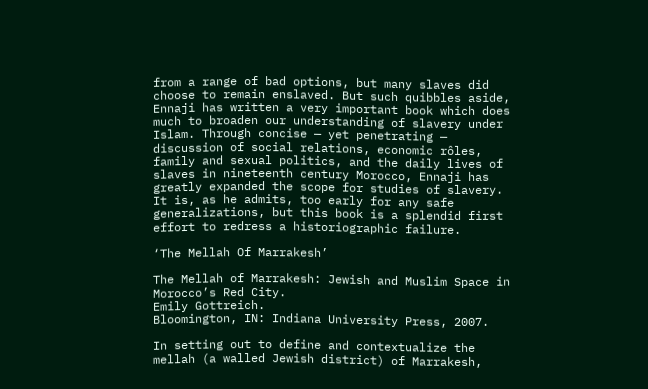from a range of bad options, but many slaves did choose to remain enslaved. But such quibbles aside, Ennaji has written a very important book which does much to broaden our understanding of slavery under Islam. Through concise — yet penetrating — discussion of social relations, economic rôles, family and sexual politics, and the daily lives of slaves in nineteenth century Morocco, Ennaji has greatly expanded the scope for studies of slavery. It is, as he admits, too early for any safe generalizations, but this book is a splendid first effort to redress a historiographic failure.

‘The Mellah Of Marrakesh’

The Mellah of Marrakesh: Jewish and Muslim Space in Morocco’s Red City.
Emily Gottreich.
Bloomington, IN: Indiana University Press, 2007.

In setting out to define and contextualize the mellah (a walled Jewish district) of Marrakesh,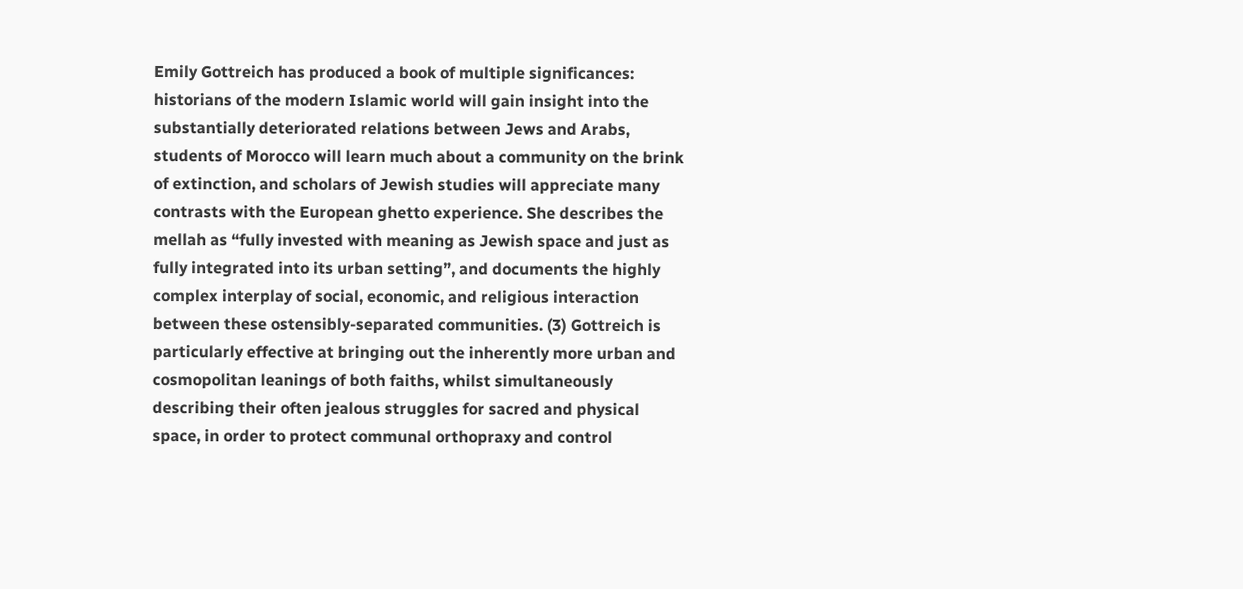Emily Gottreich has produced a book of multiple significances: historians of the modern Islamic world will gain insight into the substantially deteriorated relations between Jews and Arabs, students of Morocco will learn much about a community on the brink of extinction, and scholars of Jewish studies will appreciate many contrasts with the European ghetto experience. She describes the mellah as “fully invested with meaning as Jewish space and just as fully integrated into its urban setting”, and documents the highly complex interplay of social, economic, and religious interaction between these ostensibly-separated communities. (3) Gottreich is particularly effective at bringing out the inherently more urban and cosmopolitan leanings of both faiths, whilst simultaneously describing their often jealous struggles for sacred and physical space, in order to protect communal orthopraxy and control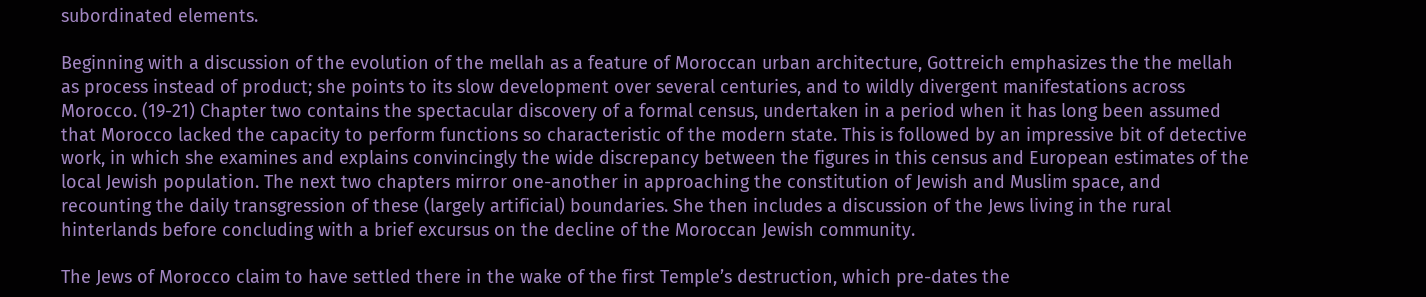subordinated elements.

Beginning with a discussion of the evolution of the mellah as a feature of Moroccan urban architecture, Gottreich emphasizes the the mellah as process instead of product; she points to its slow development over several centuries, and to wildly divergent manifestations across Morocco. (19-21) Chapter two contains the spectacular discovery of a formal census, undertaken in a period when it has long been assumed that Morocco lacked the capacity to perform functions so characteristic of the modern state. This is followed by an impressive bit of detective work, in which she examines and explains convincingly the wide discrepancy between the figures in this census and European estimates of the local Jewish population. The next two chapters mirror one-another in approaching the constitution of Jewish and Muslim space, and recounting the daily transgression of these (largely artificial) boundaries. She then includes a discussion of the Jews living in the rural hinterlands before concluding with a brief excursus on the decline of the Moroccan Jewish community.

The Jews of Morocco claim to have settled there in the wake of the first Temple’s destruction, which pre-dates the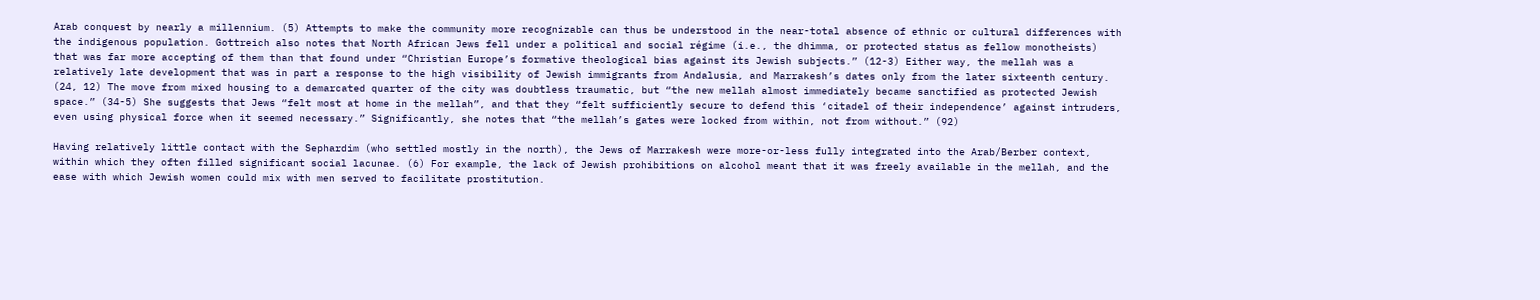Arab conquest by nearly a millennium. (5) Attempts to make the community more recognizable can thus be understood in the near-total absence of ethnic or cultural differences with the indigenous population. Gottreich also notes that North African Jews fell under a political and social régime (i.e., the dhimma, or protected status as fellow monotheists) that was far more accepting of them than that found under “Christian Europe’s formative theological bias against its Jewish subjects.” (12-3) Either way, the mellah was a relatively late development that was in part a response to the high visibility of Jewish immigrants from Andalusia, and Marrakesh’s dates only from the later sixteenth century. (24, 12) The move from mixed housing to a demarcated quarter of the city was doubtless traumatic, but “the new mellah almost immediately became sanctified as protected Jewish space.” (34-5) She suggests that Jews “felt most at home in the mellah”, and that they “felt sufficiently secure to defend this ‘citadel of their independence’ against intruders, even using physical force when it seemed necessary.” Significantly, she notes that “the mellah’s gates were locked from within, not from without.” (92)

Having relatively little contact with the Sephardim (who settled mostly in the north), the Jews of Marrakesh were more-or-less fully integrated into the Arab/Berber context, within which they often filled significant social lacunae. (6) For example, the lack of Jewish prohibitions on alcohol meant that it was freely available in the mellah, and the ease with which Jewish women could mix with men served to facilitate prostitution.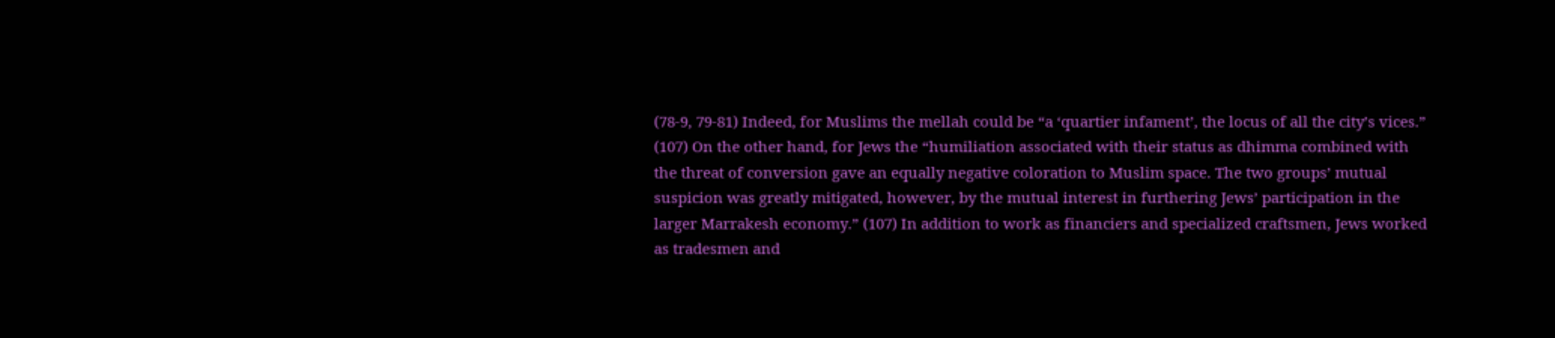(78-9, 79-81) Indeed, for Muslims the mellah could be “a ‘quartier infament’, the locus of all the city’s vices.” (107) On the other hand, for Jews the “humiliation associated with their status as dhimma combined with the threat of conversion gave an equally negative coloration to Muslim space. The two groups’ mutual suspicion was greatly mitigated, however, by the mutual interest in furthering Jews’ participation in the larger Marrakesh economy.” (107) In addition to work as financiers and specialized craftsmen, Jews worked as tradesmen and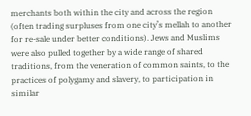merchants both within the city and across the region (often trading surpluses from one city’s mellah to another for re-sale under better conditions). Jews and Muslims were also pulled together by a wide range of shared traditions, from the veneration of common saints, to the practices of polygamy and slavery, to participation in similar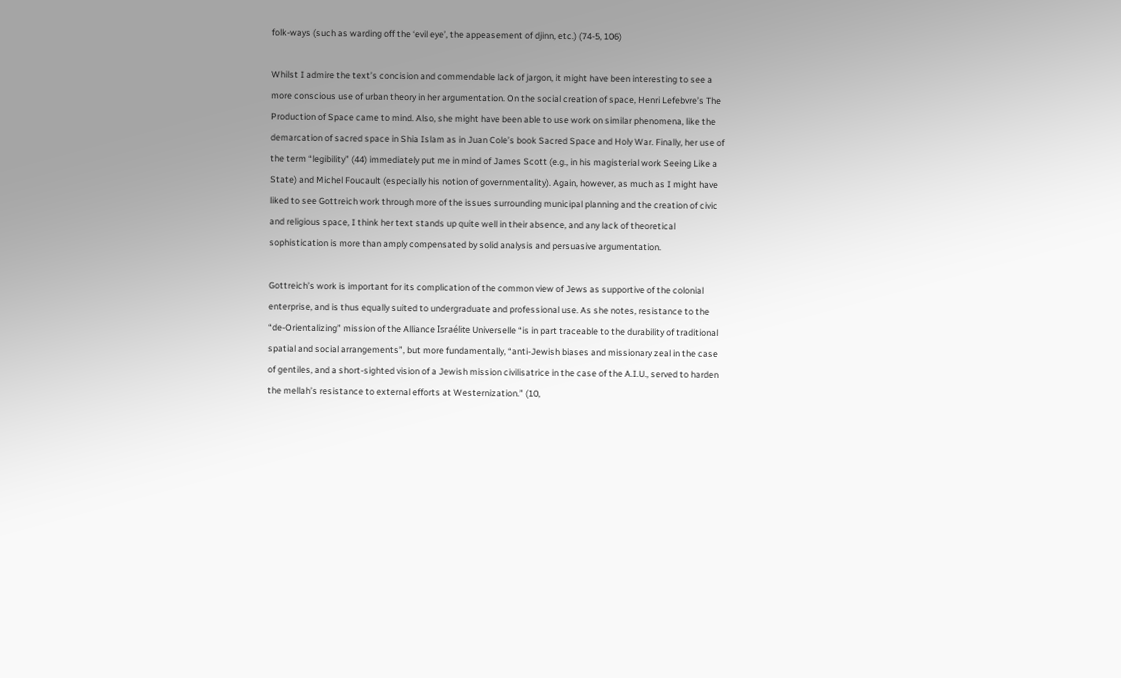folk-ways (such as warding off the ‘evil eye’, the appeasement of djinn, etc.) (74-5, 106)

Whilst I admire the text’s concision and commendable lack of jargon, it might have been interesting to see a more conscious use of urban theory in her argumentation. On the social creation of space, Henri Lefebvre’s The Production of Space came to mind. Also, she might have been able to use work on similar phenomena, like the demarcation of sacred space in Shia Islam as in Juan Cole’s book Sacred Space and Holy War. Finally, her use of the term “legibility” (44) immediately put me in mind of James Scott (e.g., in his magisterial work Seeing Like a State) and Michel Foucault (especially his notion of governmentality). Again, however, as much as I might have liked to see Gottreich work through more of the issues surrounding municipal planning and the creation of civic and religious space, I think her text stands up quite well in their absence, and any lack of theoretical sophistication is more than amply compensated by solid analysis and persuasive argumentation.

Gottreich’s work is important for its complication of the common view of Jews as supportive of the colonial enterprise, and is thus equally suited to undergraduate and professional use. As she notes, resistance to the “de-Orientalizing” mission of the Alliance Israélite Universelle “is in part traceable to the durability of traditional spatial and social arrangements”, but more fundamentally, “anti-Jewish biases and missionary zeal in the case of gentiles, and a short-sighted vision of a Jewish mission civilisatrice in the case of the A.I.U., served to harden the mellah’s resistance to external efforts at Westernization.” (10,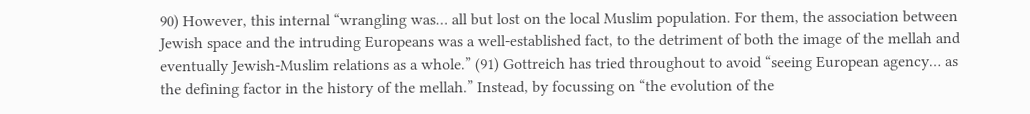90) However, this internal “wrangling was… all but lost on the local Muslim population. For them, the association between Jewish space and the intruding Europeans was a well-established fact, to the detriment of both the image of the mellah and eventually Jewish-Muslim relations as a whole.” (91) Gottreich has tried throughout to avoid “seeing European agency… as the defining factor in the history of the mellah.” Instead, by focussing on “the evolution of the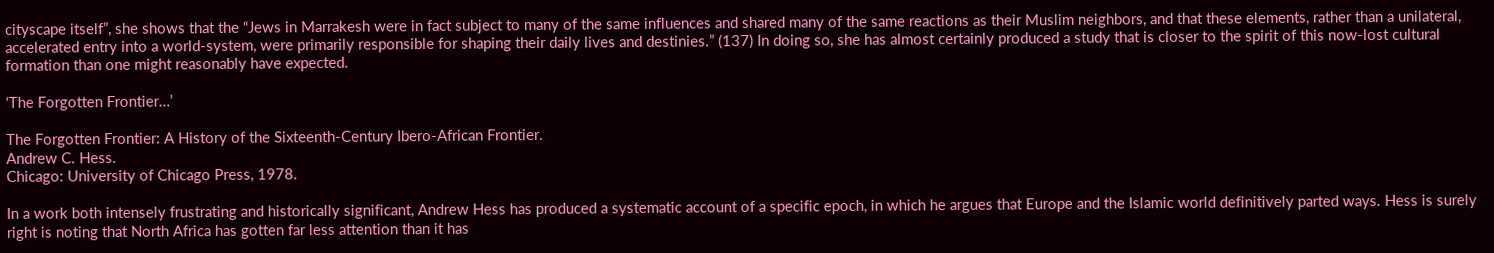cityscape itself”, she shows that the “Jews in Marrakesh were in fact subject to many of the same influences and shared many of the same reactions as their Muslim neighbors, and that these elements, rather than a unilateral, accelerated entry into a world-system, were primarily responsible for shaping their daily lives and destinies.” (137) In doing so, she has almost certainly produced a study that is closer to the spirit of this now-lost cultural formation than one might reasonably have expected.

‘The Forgotten Frontier…’

The Forgotten Frontier: A History of the Sixteenth-Century Ibero-African Frontier.
Andrew C. Hess.
Chicago: University of Chicago Press, 1978.

In a work both intensely frustrating and historically significant, Andrew Hess has produced a systematic account of a specific epoch, in which he argues that Europe and the Islamic world definitively parted ways. Hess is surely right is noting that North Africa has gotten far less attention than it has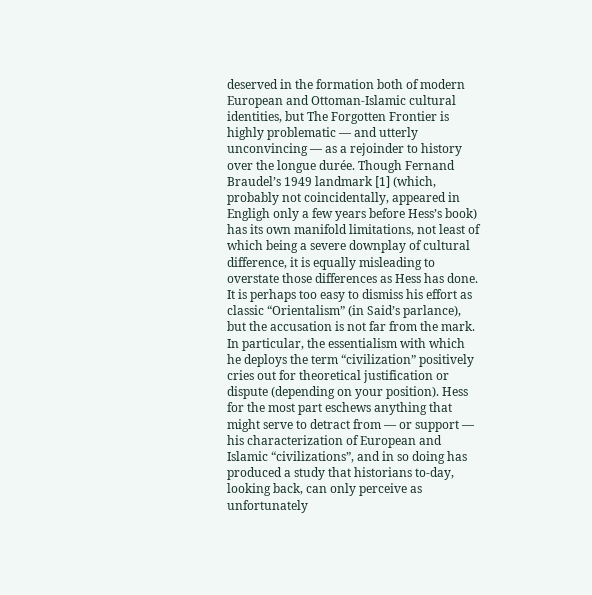deserved in the formation both of modern European and Ottoman-Islamic cultural identities, but The Forgotten Frontier is highly problematic — and utterly unconvincing — as a rejoinder to history over the longue durée. Though Fernand Braudel’s 1949 landmark [1] (which, probably not coincidentally, appeared in Engligh only a few years before Hess’s book) has its own manifold limitations, not least of which being a severe downplay of cultural difference, it is equally misleading to overstate those differences as Hess has done. It is perhaps too easy to dismiss his effort as classic “Orientalism” (in Said’s parlance), but the accusation is not far from the mark. In particular, the essentialism with which he deploys the term “civilization” positively cries out for theoretical justification or dispute (depending on your position). Hess for the most part eschews anything that might serve to detract from — or support — his characterization of European and Islamic “civilizations”, and in so doing has produced a study that historians to-day, looking back, can only perceive as unfortunately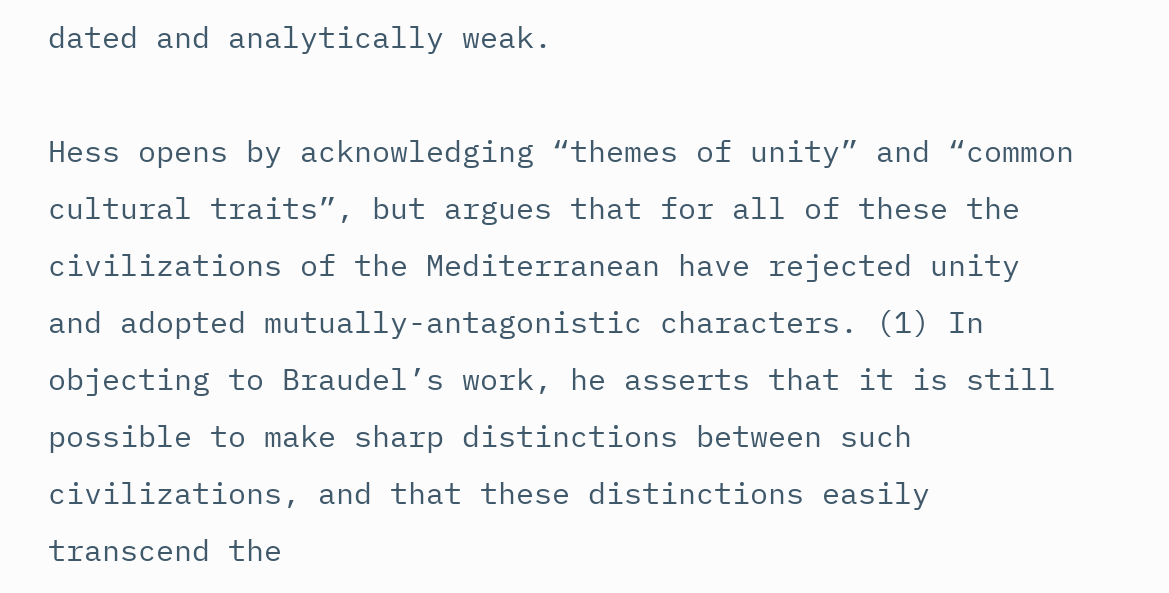dated and analytically weak.

Hess opens by acknowledging “themes of unity” and “common cultural traits”, but argues that for all of these the civilizations of the Mediterranean have rejected unity and adopted mutually-antagonistic characters. (1) In objecting to Braudel’s work, he asserts that it is still possible to make sharp distinctions between such civilizations, and that these distinctions easily transcend the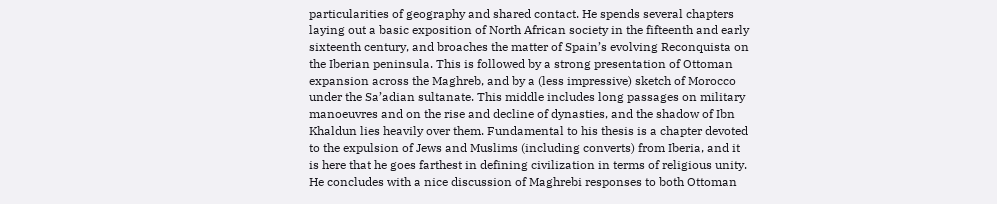particularities of geography and shared contact. He spends several chapters laying out a basic exposition of North African society in the fifteenth and early sixteenth century, and broaches the matter of Spain’s evolving Reconquista on the Iberian peninsula. This is followed by a strong presentation of Ottoman expansion across the Maghreb, and by a (less impressive) sketch of Morocco under the Sa’adian sultanate. This middle includes long passages on military manoeuvres and on the rise and decline of dynasties, and the shadow of Ibn Khaldun lies heavily over them. Fundamental to his thesis is a chapter devoted to the expulsion of Jews and Muslims (including converts) from Iberia, and it is here that he goes farthest in defining civilization in terms of religious unity. He concludes with a nice discussion of Maghrebi responses to both Ottoman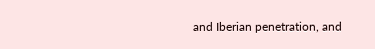and Iberian penetration, and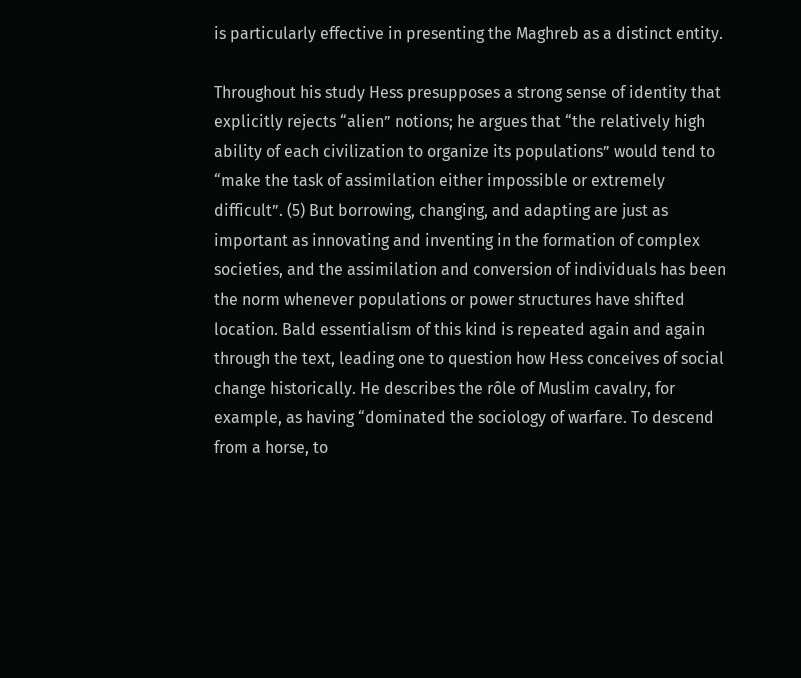is particularly effective in presenting the Maghreb as a distinct entity.

Throughout his study Hess presupposes a strong sense of identity that explicitly rejects “alien” notions; he argues that “the relatively high ability of each civilization to organize its populations” would tend to “make the task of assimilation either impossible or extremely difficult”. (5) But borrowing, changing, and adapting are just as important as innovating and inventing in the formation of complex societies, and the assimilation and conversion of individuals has been the norm whenever populations or power structures have shifted location. Bald essentialism of this kind is repeated again and again through the text, leading one to question how Hess conceives of social change historically. He describes the rôle of Muslim cavalry, for example, as having “dominated the sociology of warfare. To descend from a horse, to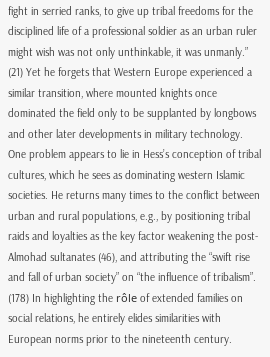fight in serried ranks, to give up tribal freedoms for the disciplined life of a professional soldier as an urban ruler might wish was not only unthinkable, it was unmanly.” (21) Yet he forgets that Western Europe experienced a similar transition, where mounted knights once dominated the field only to be supplanted by longbows and other later developments in military technology. One problem appears to lie in Hess’s conception of tribal cultures, which he sees as dominating western Islamic societies. He returns many times to the conflict between urban and rural populations, e.g., by positioning tribal raids and loyalties as the key factor weakening the post-Almohad sultanates (46), and attributing the “swift rise and fall of urban society” on “the influence of tribalism”. (178) In highlighting the rôle of extended families on social relations, he entirely elides similarities with European norms prior to the nineteenth century.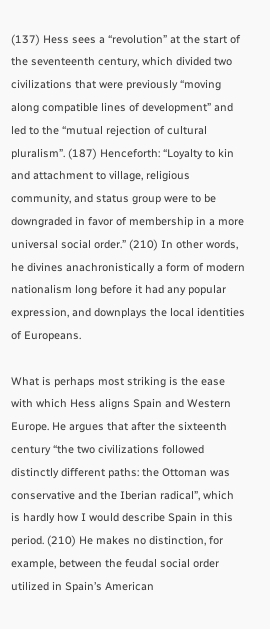(137) Hess sees a “revolution” at the start of the seventeenth century, which divided two civilizations that were previously “moving along compatible lines of development” and led to the “mutual rejection of cultural pluralism”. (187) Henceforth: “Loyalty to kin and attachment to village, religious community, and status group were to be downgraded in favor of membership in a more universal social order.” (210) In other words, he divines anachronistically a form of modern nationalism long before it had any popular expression, and downplays the local identities of Europeans.

What is perhaps most striking is the ease with which Hess aligns Spain and Western Europe. He argues that after the sixteenth century “the two civilizations followed distinctly different paths: the Ottoman was conservative and the Iberian radical”, which is hardly how I would describe Spain in this period. (210) He makes no distinction, for example, between the feudal social order utilized in Spain’s American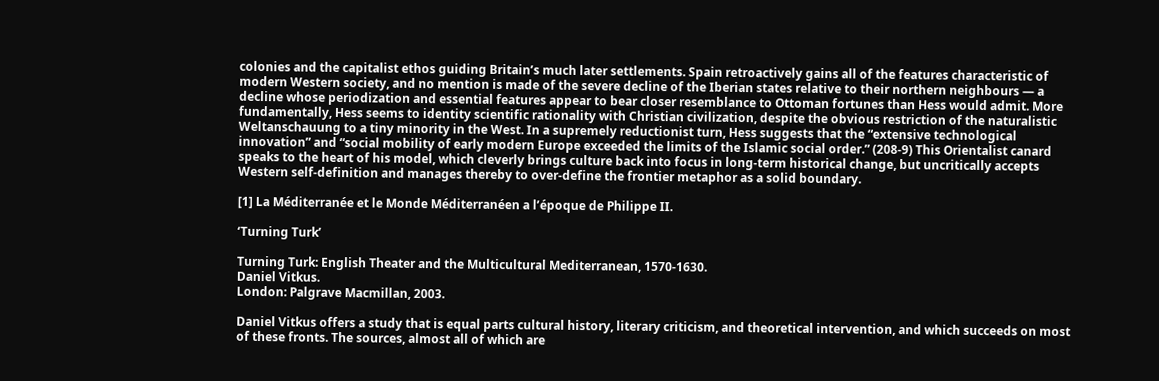colonies and the capitalist ethos guiding Britain’s much later settlements. Spain retroactively gains all of the features characteristic of modern Western society, and no mention is made of the severe decline of the Iberian states relative to their northern neighbours — a decline whose periodization and essential features appear to bear closer resemblance to Ottoman fortunes than Hess would admit. More fundamentally, Hess seems to identity scientific rationality with Christian civilization, despite the obvious restriction of the naturalistic Weltanschauung to a tiny minority in the West. In a supremely reductionist turn, Hess suggests that the “extensive technological innovation” and “social mobility of early modern Europe exceeded the limits of the Islamic social order.” (208-9) This Orientalist canard speaks to the heart of his model, which cleverly brings culture back into focus in long-term historical change, but uncritically accepts Western self-definition and manages thereby to over-define the frontier metaphor as a solid boundary.

[1] La Méditerranée et le Monde Méditerranéen a l’époque de Philippe II.

‘Turning Turk’

Turning Turk: English Theater and the Multicultural Mediterranean, 1570-1630.
Daniel Vitkus.
London: Palgrave Macmillan, 2003.

Daniel Vitkus offers a study that is equal parts cultural history, literary criticism, and theoretical intervention, and which succeeds on most of these fronts. The sources, almost all of which are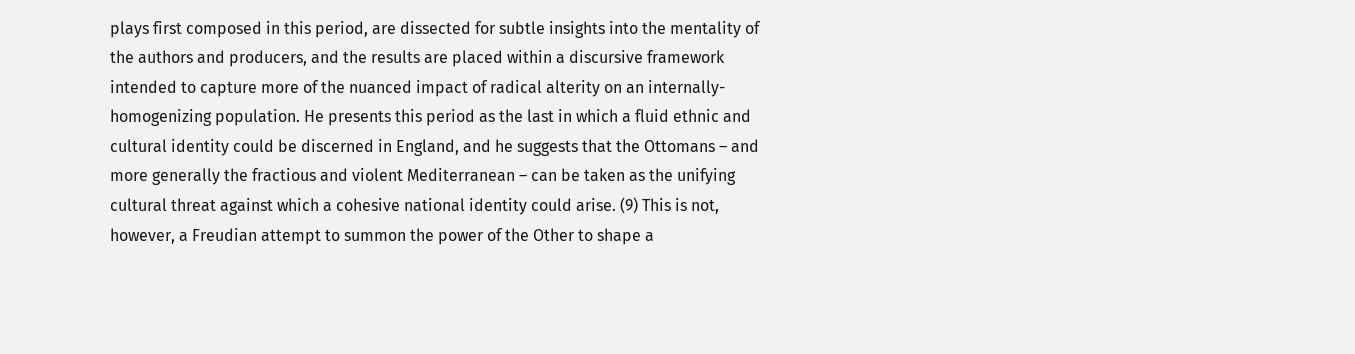plays first composed in this period, are dissected for subtle insights into the mentality of the authors and producers, and the results are placed within a discursive framework intended to capture more of the nuanced impact of radical alterity on an internally-homogenizing population. He presents this period as the last in which a fluid ethnic and cultural identity could be discerned in England, and he suggests that the Ottomans – and more generally the fractious and violent Mediterranean – can be taken as the unifying cultural threat against which a cohesive national identity could arise. (9) This is not, however, a Freudian attempt to summon the power of the Other to shape a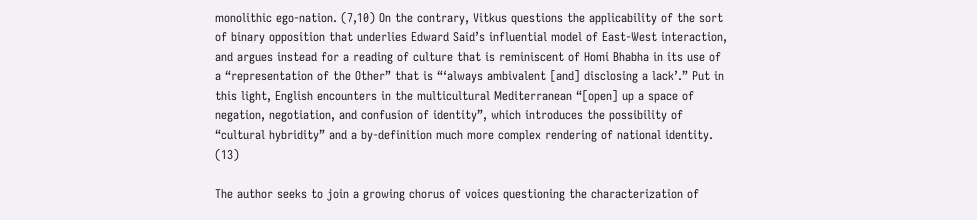monolithic ego-nation. (7,10) On the contrary, Vitkus questions the applicability of the sort of binary opposition that underlies Edward Said’s influential model of East-West interaction, and argues instead for a reading of culture that is reminiscent of Homi Bhabha in its use of a “representation of the Other” that is “‘always ambivalent [and] disclosing a lack’.” Put in this light, English encounters in the multicultural Mediterranean “[open] up a space of negation, negotiation, and confusion of identity”, which introduces the possibility of “cultural hybridity” and a by-definition much more complex rendering of national identity. (13)

The author seeks to join a growing chorus of voices questioning the characterization of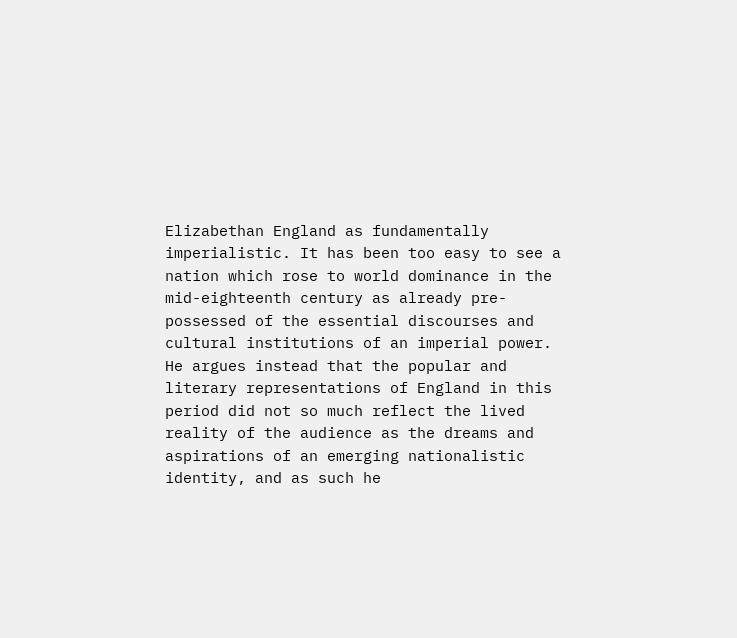Elizabethan England as fundamentally imperialistic. It has been too easy to see a nation which rose to world dominance in the mid-eighteenth century as already pre-possessed of the essential discourses and cultural institutions of an imperial power. He argues instead that the popular and literary representations of England in this period did not so much reflect the lived reality of the audience as the dreams and aspirations of an emerging nationalistic identity, and as such he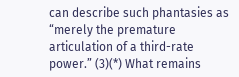can describe such phantasies as “merely the premature articulation of a third-rate power.” (3)(*) What remains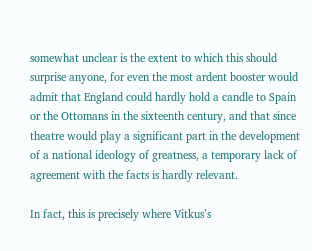somewhat unclear is the extent to which this should surprise anyone, for even the most ardent booster would admit that England could hardly hold a candle to Spain or the Ottomans in the sixteenth century, and that since theatre would play a significant part in the development of a national ideology of greatness, a temporary lack of agreement with the facts is hardly relevant.

In fact, this is precisely where Vitkus’s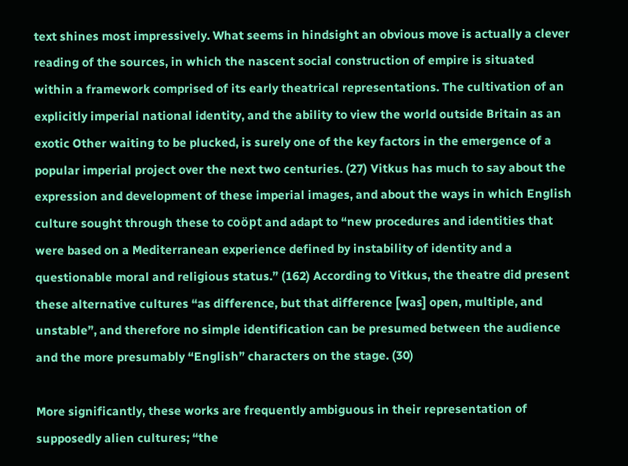text shines most impressively. What seems in hindsight an obvious move is actually a clever reading of the sources, in which the nascent social construction of empire is situated within a framework comprised of its early theatrical representations. The cultivation of an explicitly imperial national identity, and the ability to view the world outside Britain as an exotic Other waiting to be plucked, is surely one of the key factors in the emergence of a popular imperial project over the next two centuries. (27) Vitkus has much to say about the expression and development of these imperial images, and about the ways in which English culture sought through these to coöpt and adapt to “new procedures and identities that were based on a Mediterranean experience defined by instability of identity and a questionable moral and religious status.” (162) According to Vitkus, the theatre did present these alternative cultures “as difference, but that difference [was] open, multiple, and unstable”, and therefore no simple identification can be presumed between the audience and the more presumably “English” characters on the stage. (30)

More significantly, these works are frequently ambiguous in their representation of supposedly alien cultures; “the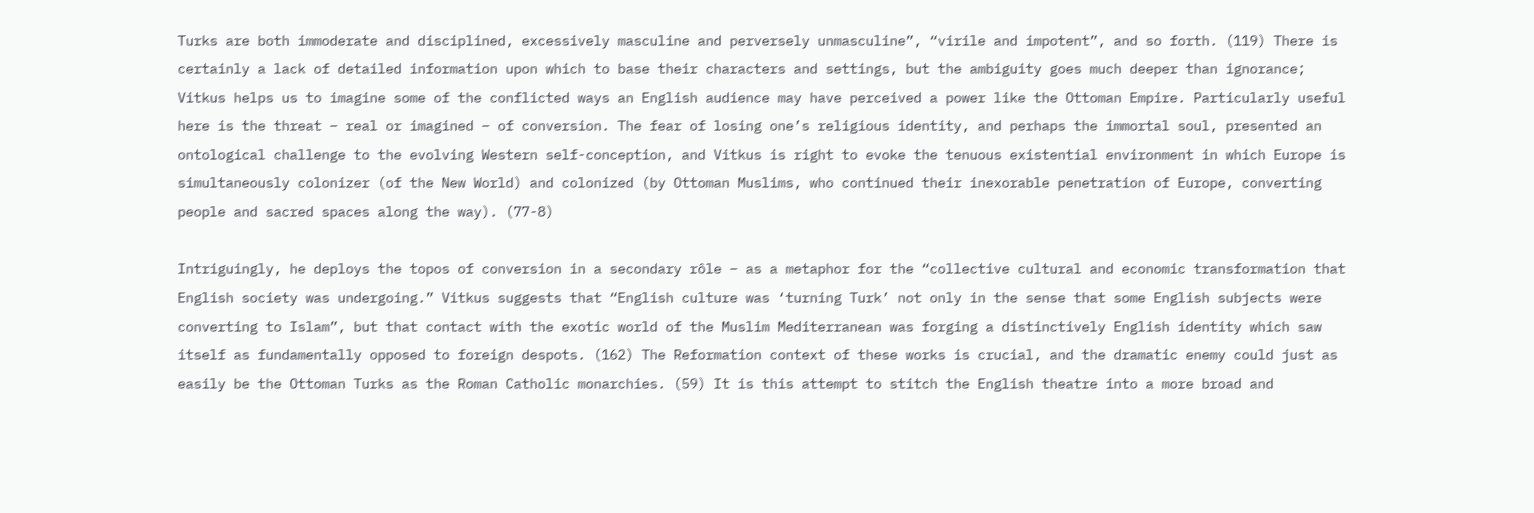Turks are both immoderate and disciplined, excessively masculine and perversely unmasculine”, “virile and impotent”, and so forth. (119) There is certainly a lack of detailed information upon which to base their characters and settings, but the ambiguity goes much deeper than ignorance; Vitkus helps us to imagine some of the conflicted ways an English audience may have perceived a power like the Ottoman Empire. Particularly useful here is the threat – real or imagined – of conversion. The fear of losing one’s religious identity, and perhaps the immortal soul, presented an ontological challenge to the evolving Western self-conception, and Vitkus is right to evoke the tenuous existential environment in which Europe is simultaneously colonizer (of the New World) and colonized (by Ottoman Muslims, who continued their inexorable penetration of Europe, converting people and sacred spaces along the way). (77-8)

Intriguingly, he deploys the topos of conversion in a secondary rôle – as a metaphor for the “collective cultural and economic transformation that English society was undergoing.” Vitkus suggests that “English culture was ‘turning Turk’ not only in the sense that some English subjects were converting to Islam”, but that contact with the exotic world of the Muslim Mediterranean was forging a distinctively English identity which saw itself as fundamentally opposed to foreign despots. (162) The Reformation context of these works is crucial, and the dramatic enemy could just as easily be the Ottoman Turks as the Roman Catholic monarchies. (59) It is this attempt to stitch the English theatre into a more broad and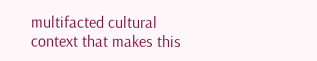multifacted cultural context that makes this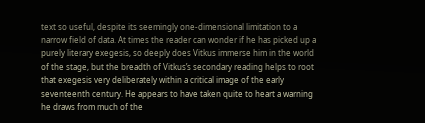text so useful, despite its seemingly one-dimensional limitation to a narrow field of data. At times the reader can wonder if he has picked up a purely literary exegesis, so deeply does Vitkus immerse him in the world of the stage, but the breadth of Vitkus’s secondary reading helps to root that exegesis very deliberately within a critical image of the early seventeenth century. He appears to have taken quite to heart a warning he draws from much of the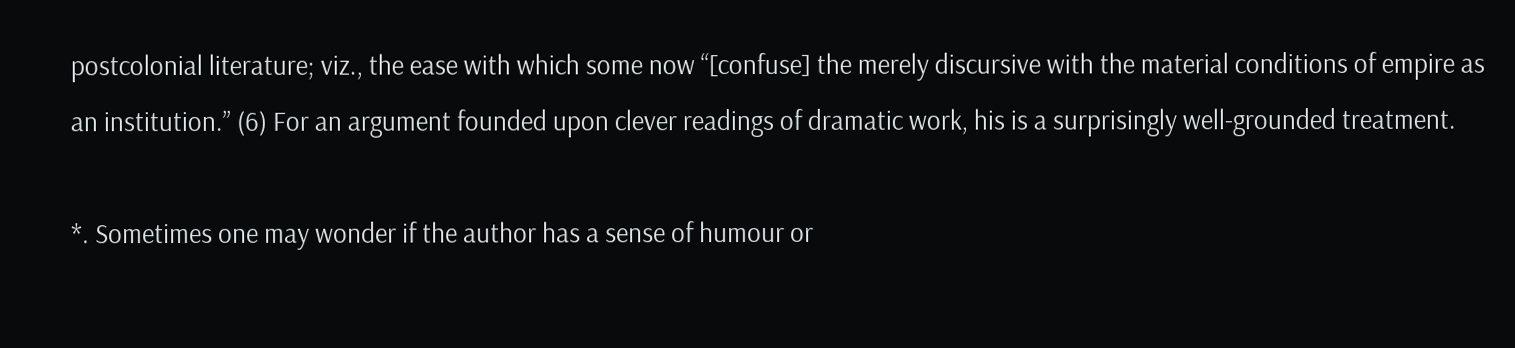postcolonial literature; viz., the ease with which some now “[confuse] the merely discursive with the material conditions of empire as an institution.” (6) For an argument founded upon clever readings of dramatic work, his is a surprisingly well-grounded treatment.

*. Sometimes one may wonder if the author has a sense of humour or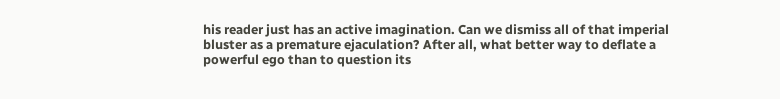his reader just has an active imagination. Can we dismiss all of that imperial bluster as a premature ejaculation? After all, what better way to deflate a powerful ego than to question its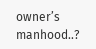owner’s manhood..?